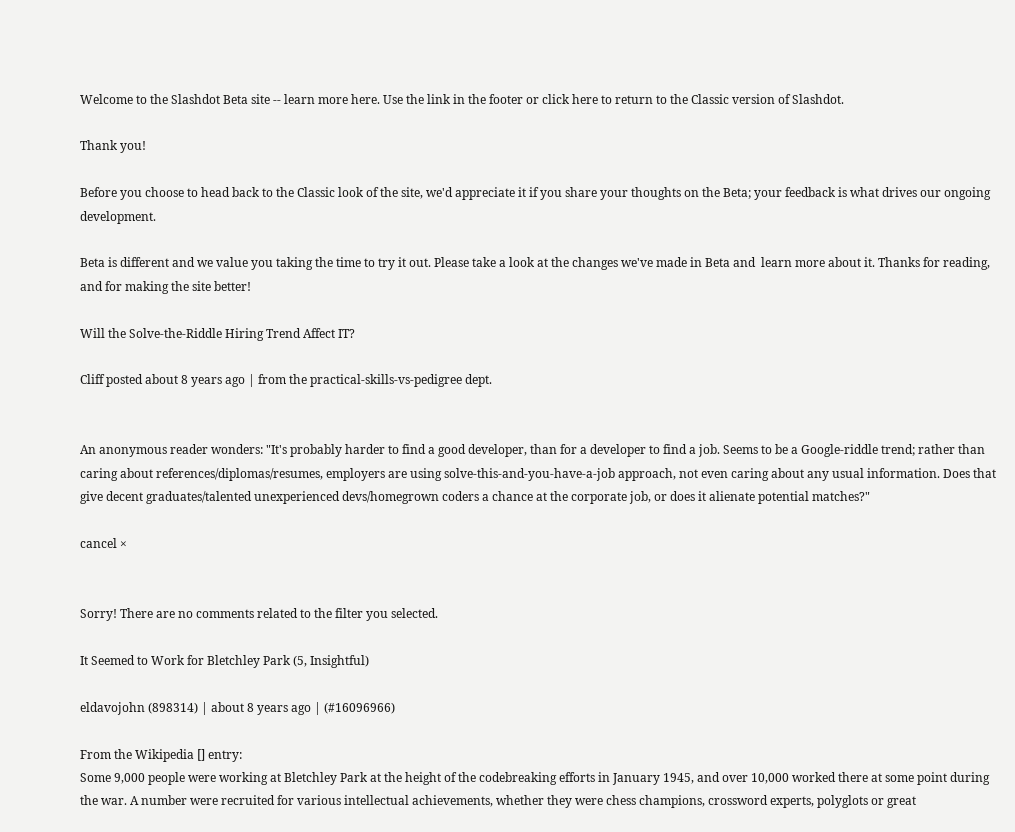Welcome to the Slashdot Beta site -- learn more here. Use the link in the footer or click here to return to the Classic version of Slashdot.

Thank you!

Before you choose to head back to the Classic look of the site, we'd appreciate it if you share your thoughts on the Beta; your feedback is what drives our ongoing development.

Beta is different and we value you taking the time to try it out. Please take a look at the changes we've made in Beta and  learn more about it. Thanks for reading, and for making the site better!

Will the Solve-the-Riddle Hiring Trend Affect IT?

Cliff posted about 8 years ago | from the practical-skills-vs-pedigree dept.


An anonymous reader wonders: "It's probably harder to find a good developer, than for a developer to find a job. Seems to be a Google-riddle trend; rather than caring about references/diplomas/resumes, employers are using solve-this-and-you-have-a-job approach, not even caring about any usual information. Does that give decent graduates/talented unexperienced devs/homegrown coders a chance at the corporate job, or does it alienate potential matches?"

cancel ×


Sorry! There are no comments related to the filter you selected.

It Seemed to Work for Bletchley Park (5, Insightful)

eldavojohn (898314) | about 8 years ago | (#16096966)

From the Wikipedia [] entry:
Some 9,000 people were working at Bletchley Park at the height of the codebreaking efforts in January 1945, and over 10,000 worked there at some point during the war. A number were recruited for various intellectual achievements, whether they were chess champions, crossword experts, polyglots or great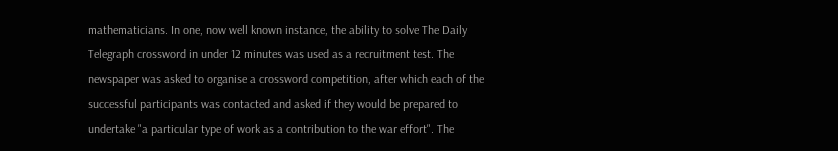mathematicians. In one, now well known instance, the ability to solve The Daily Telegraph crossword in under 12 minutes was used as a recruitment test. The newspaper was asked to organise a crossword competition, after which each of the successful participants was contacted and asked if they would be prepared to undertake "a particular type of work as a contribution to the war effort". The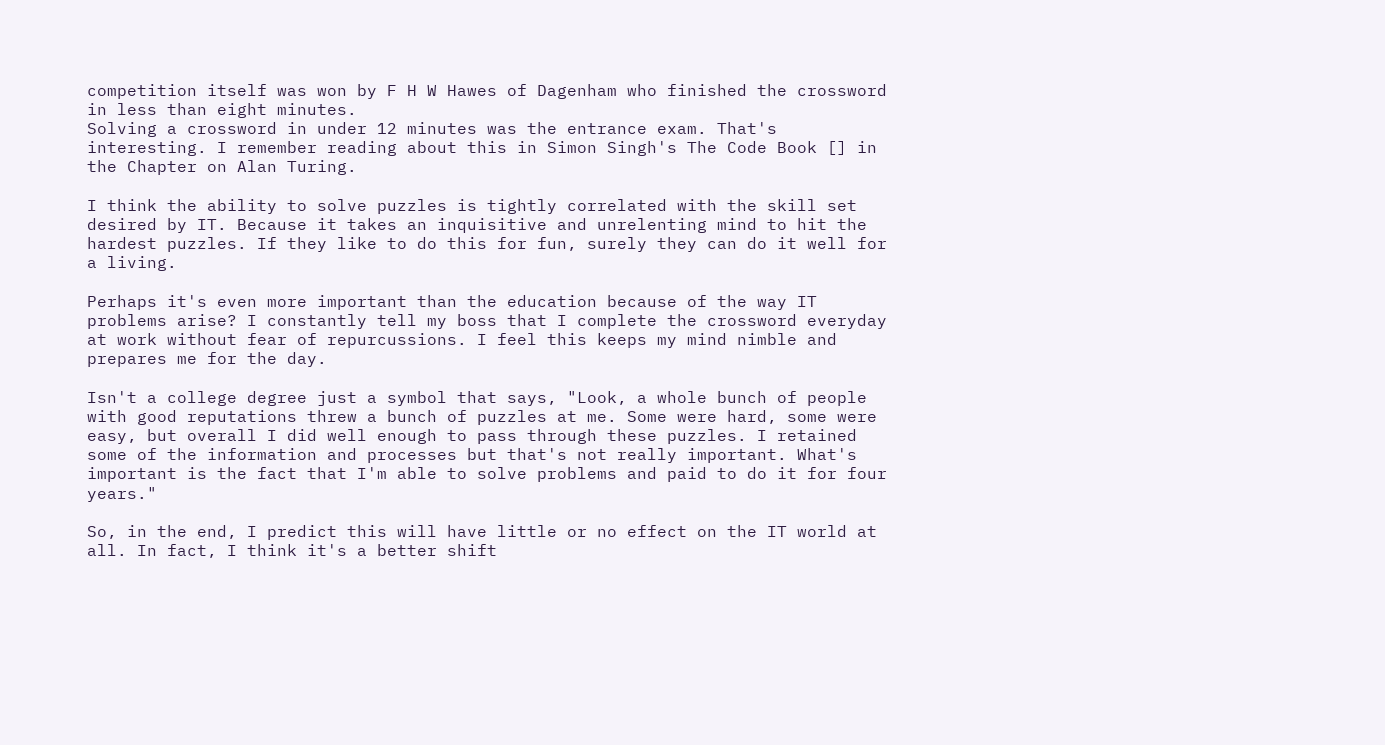competition itself was won by F H W Hawes of Dagenham who finished the crossword in less than eight minutes.
Solving a crossword in under 12 minutes was the entrance exam. That's interesting. I remember reading about this in Simon Singh's The Code Book [] in the Chapter on Alan Turing.

I think the ability to solve puzzles is tightly correlated with the skill set desired by IT. Because it takes an inquisitive and unrelenting mind to hit the hardest puzzles. If they like to do this for fun, surely they can do it well for a living.

Perhaps it's even more important than the education because of the way IT problems arise? I constantly tell my boss that I complete the crossword everyday at work without fear of repurcussions. I feel this keeps my mind nimble and prepares me for the day.

Isn't a college degree just a symbol that says, "Look, a whole bunch of people with good reputations threw a bunch of puzzles at me. Some were hard, some were easy, but overall I did well enough to pass through these puzzles. I retained some of the information and processes but that's not really important. What's important is the fact that I'm able to solve problems and paid to do it for four years."

So, in the end, I predict this will have little or no effect on the IT world at all. In fact, I think it's a better shift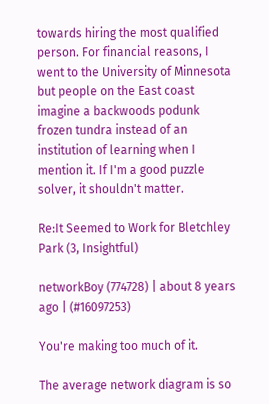towards hiring the most qualified person. For financial reasons, I went to the University of Minnesota but people on the East coast imagine a backwoods podunk frozen tundra instead of an institution of learning when I mention it. If I'm a good puzzle solver, it shouldn't matter.

Re:It Seemed to Work for Bletchley Park (3, Insightful)

networkBoy (774728) | about 8 years ago | (#16097253)

You're making too much of it.

The average network diagram is so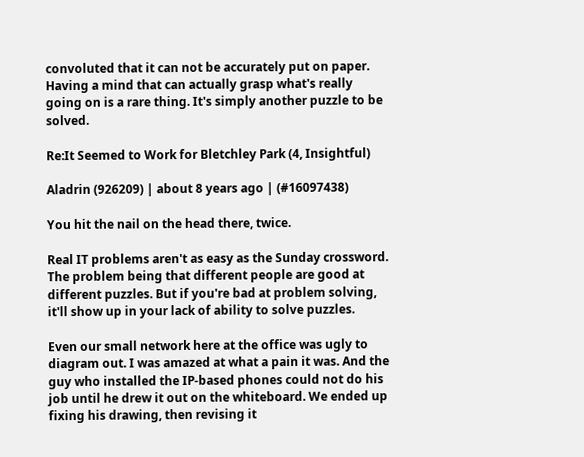convoluted that it can not be accurately put on paper. Having a mind that can actually grasp what's really going on is a rare thing. It's simply another puzzle to be solved.

Re:It Seemed to Work for Bletchley Park (4, Insightful)

Aladrin (926209) | about 8 years ago | (#16097438)

You hit the nail on the head there, twice.

Real IT problems aren't as easy as the Sunday crossword. The problem being that different people are good at different puzzles. But if you're bad at problem solving, it'll show up in your lack of ability to solve puzzles.

Even our small network here at the office was ugly to diagram out. I was amazed at what a pain it was. And the guy who installed the IP-based phones could not do his job until he drew it out on the whiteboard. We ended up fixing his drawing, then revising it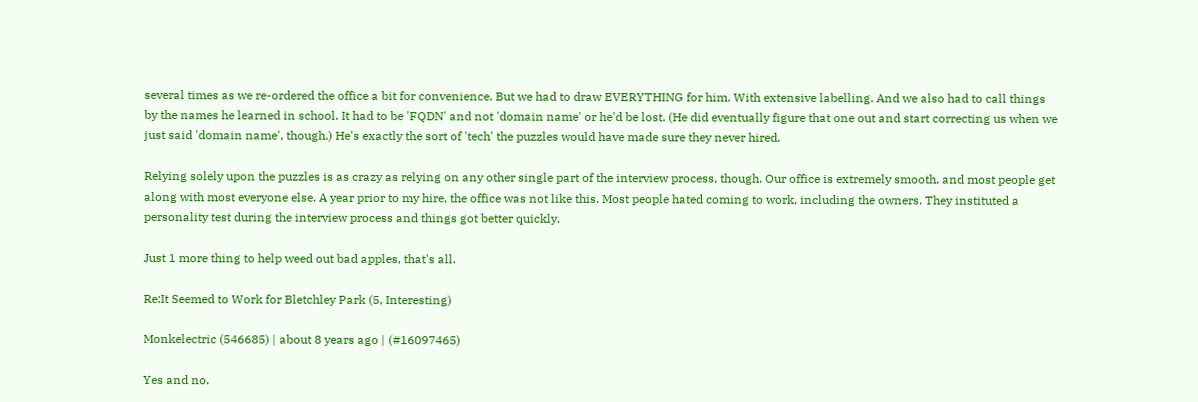several times as we re-ordered the office a bit for convenience. But we had to draw EVERYTHING for him. With extensive labelling. And we also had to call things by the names he learned in school. It had to be 'FQDN' and not 'domain name' or he'd be lost. (He did eventually figure that one out and start correcting us when we just said 'domain name', though.) He's exactly the sort of 'tech' the puzzles would have made sure they never hired.

Relying solely upon the puzzles is as crazy as relying on any other single part of the interview process, though. Our office is extremely smooth, and most people get along with most everyone else. A year prior to my hire, the office was not like this. Most people hated coming to work, including the owners. They instituted a personality test during the interview process and things got better quickly.

Just 1 more thing to help weed out bad apples, that's all.

Re:It Seemed to Work for Bletchley Park (5, Interesting)

Monkelectric (546685) | about 8 years ago | (#16097465)

Yes and no.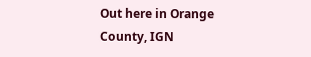Out here in Orange County, IGN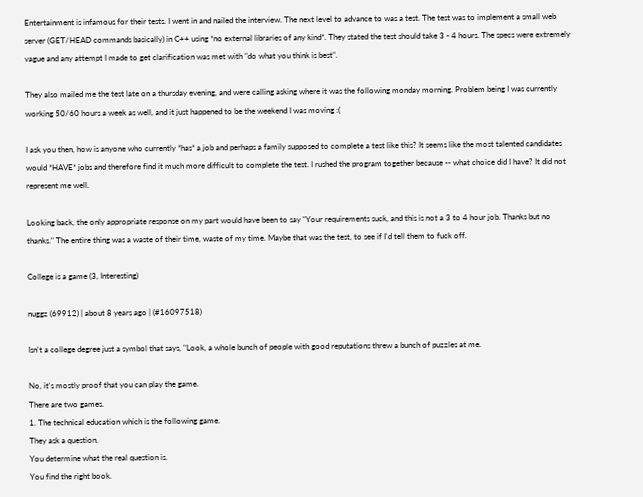Entertainment is infamous for their tests. I went in and nailed the interview. The next level to advance to was a test. The test was to implement a small web server (GET/HEAD commands basically) in C++ using *no external libraries of any kind*. They stated the test should take 3 - 4 hours. The specs were extremely vague and any attempt I made to get clarification was met with "do what you think is best".

They also mailed me the test late on a thursday evening, and were calling asking where it was the following monday morning. Problem being I was currently working 50/60 hours a week as well, and it just happened to be the weekend I was moving :(

I ask you then, how is anyone who currently *has* a job and perhaps a family supposed to complete a test like this? It seems like the most talented candidates would *HAVE* jobs and therefore find it much more difficult to complete the test. I rushed the program together because -- what choice did I have? It did not represent me well.

Looking back, the only appropriate response on my part would have been to say "Your requirements suck, and this is not a 3 to 4 hour job. Thanks but no thanks." The entire thing was a waste of their time, waste of my time. Maybe that was the test, to see if I'd tell them to fuck off.

College is a game (3, Interesting)

nuggz (69912) | about 8 years ago | (#16097518)

Isn't a college degree just a symbol that says, "Look, a whole bunch of people with good reputations threw a bunch of puzzles at me.

No, it's mostly proof that you can play the game.
There are two games.
1. The technical education which is the following game.
They ask a question.
You determine what the real question is.
You find the right book.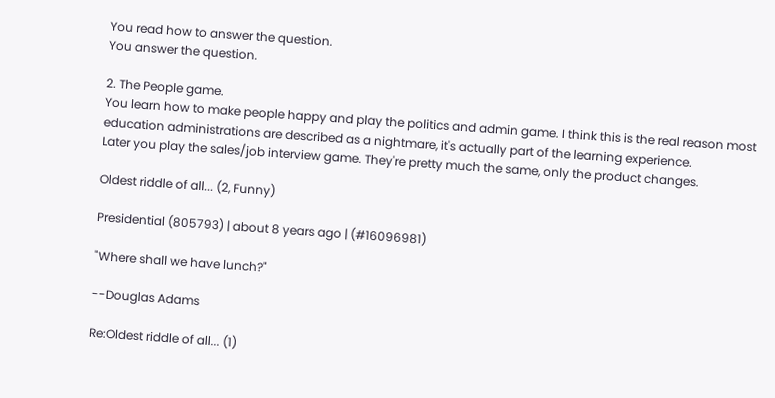You read how to answer the question.
You answer the question.

2. The People game.
You learn how to make people happy and play the politics and admin game. I think this is the real reason most education administrations are described as a nightmare, it's actually part of the learning experience.
Later you play the sales/job interview game. They're pretty much the same, only the product changes.

Oldest riddle of all... (2, Funny)

Presidential (805793) | about 8 years ago | (#16096981)

"Where shall we have lunch?"

--Douglas Adams

Re:Oldest riddle of all... (1)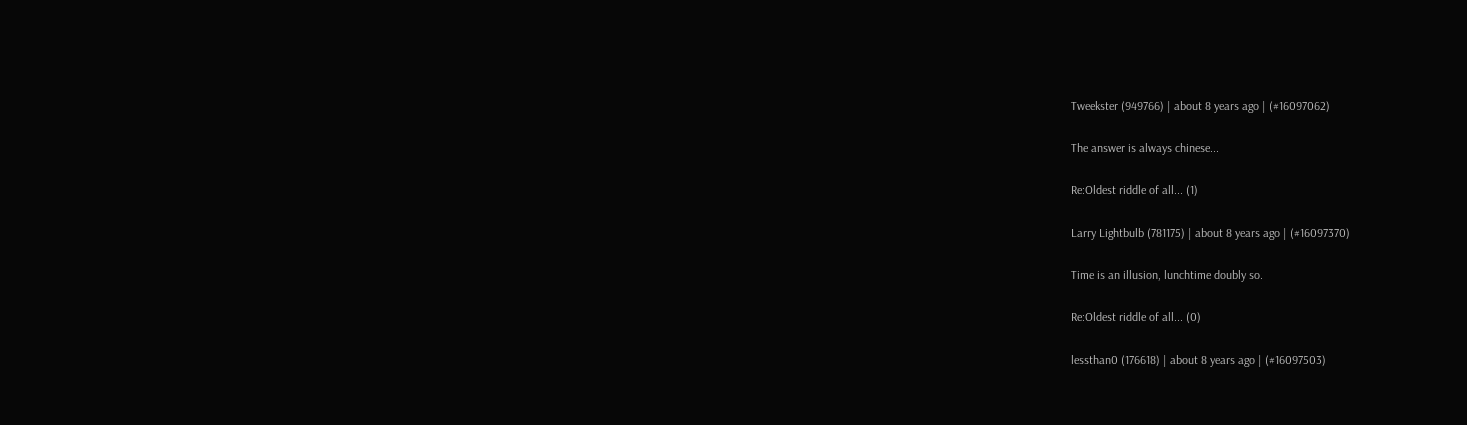Tweekster (949766) | about 8 years ago | (#16097062)

The answer is always chinese...

Re:Oldest riddle of all... (1)

Larry Lightbulb (781175) | about 8 years ago | (#16097370)

Time is an illusion, lunchtime doubly so.

Re:Oldest riddle of all... (0)

lessthan0 (176618) | about 8 years ago | (#16097503)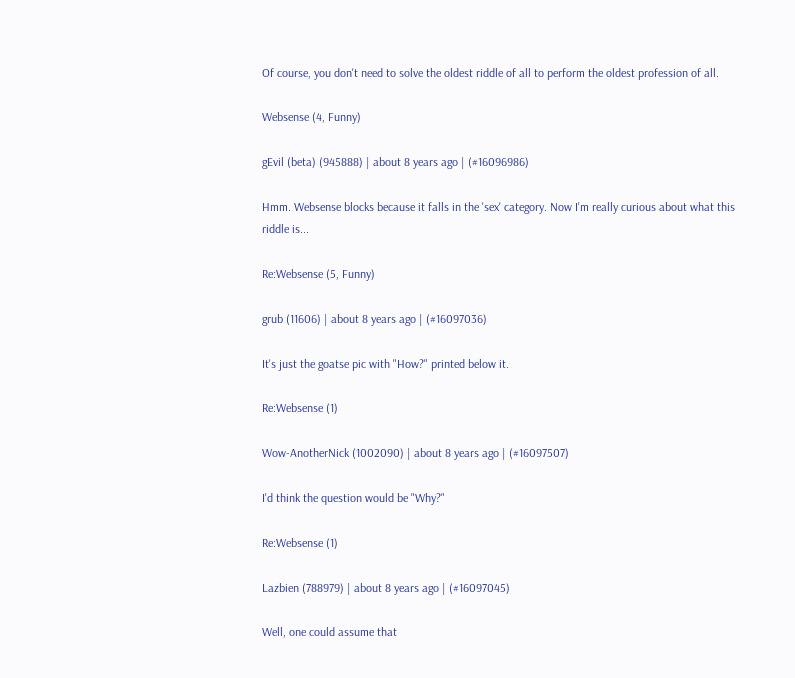Of course, you don't need to solve the oldest riddle of all to perform the oldest profession of all.

Websense (4, Funny)

gEvil (beta) (945888) | about 8 years ago | (#16096986)

Hmm. Websense blocks because it falls in the 'sex' category. Now I'm really curious about what this riddle is...

Re:Websense (5, Funny)

grub (11606) | about 8 years ago | (#16097036)

It's just the goatse pic with "How?" printed below it.

Re:Websense (1)

Wow-AnotherNick (1002090) | about 8 years ago | (#16097507)

I'd think the question would be "Why?"

Re:Websense (1)

Lazbien (788979) | about 8 years ago | (#16097045)

Well, one could assume that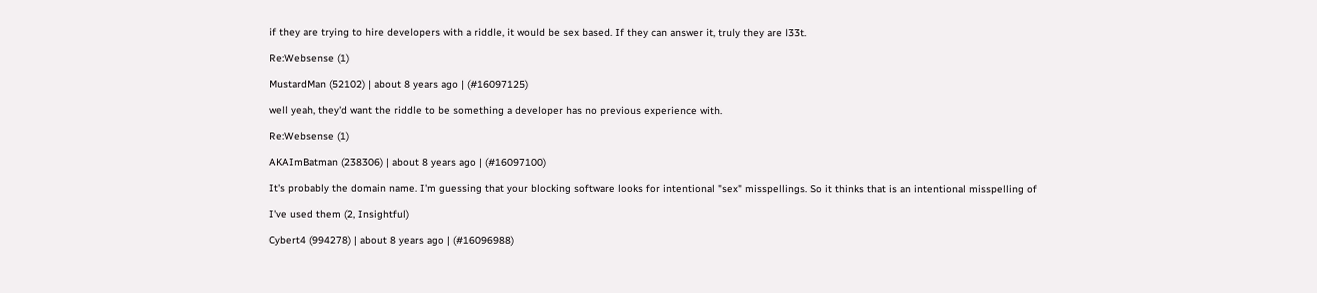if they are trying to hire developers with a riddle, it would be sex based. If they can answer it, truly they are l33t.

Re:Websense (1)

MustardMan (52102) | about 8 years ago | (#16097125)

well yeah, they'd want the riddle to be something a developer has no previous experience with.

Re:Websense (1)

AKAImBatman (238306) | about 8 years ago | (#16097100)

It's probably the domain name. I'm guessing that your blocking software looks for intentional "sex" misspellings. So it thinks that is an intentional misspelling of

I've used them (2, Insightful)

Cybert4 (994278) | about 8 years ago | (#16096988)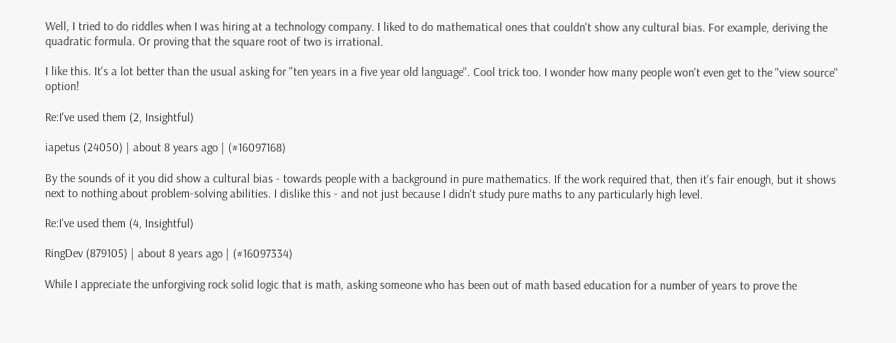Well, I tried to do riddles when I was hiring at a technology company. I liked to do mathematical ones that couldn't show any cultural bias. For example, deriving the quadratic formula. Or proving that the square root of two is irrational.

I like this. It's a lot better than the usual asking for "ten years in a five year old language". Cool trick too. I wonder how many people won't even get to the "view source" option!

Re:I've used them (2, Insightful)

iapetus (24050) | about 8 years ago | (#16097168)

By the sounds of it you did show a cultural bias - towards people with a background in pure mathematics. If the work required that, then it's fair enough, but it shows next to nothing about problem-solving abilities. I dislike this - and not just because I didn't study pure maths to any particularly high level.

Re:I've used them (4, Insightful)

RingDev (879105) | about 8 years ago | (#16097334)

While I appreciate the unforgiving rock solid logic that is math, asking someone who has been out of math based education for a number of years to prove the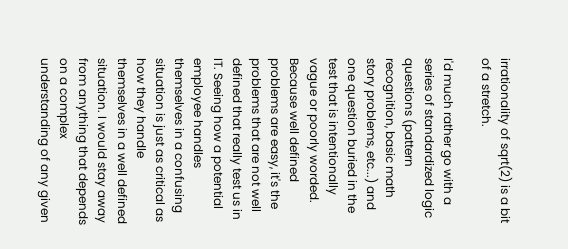irrationality of sqrt(2) is a bit of a stretch.

I'd much rather go with a series of standardized logic questions (pattern recognition, basic math story problems, etc...) and one question buried in the test that is intentionally vague or poorly worded. Because well defined problems are easy, it's the problems that are not well defined that really test us in IT. Seeing how a potential employee handles themselves in a confusing situation is just as critical as how they handle themselves in a well defined situation. I would stay away from anything that depends on a complex understanding of any given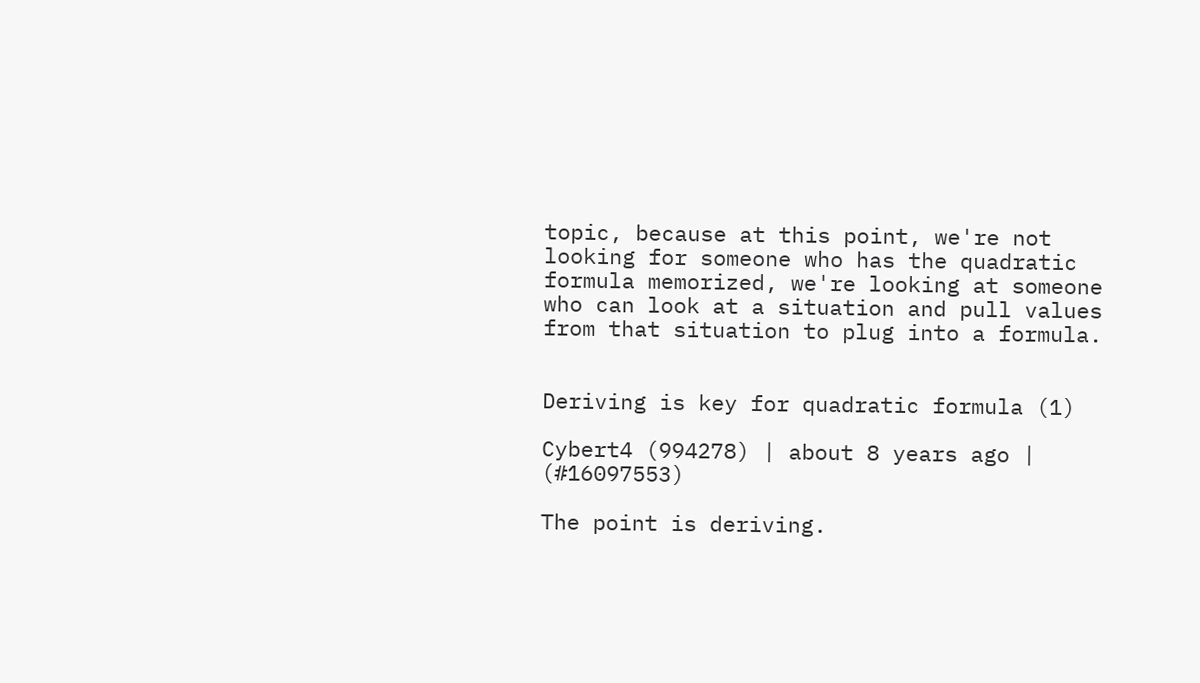topic, because at this point, we're not looking for someone who has the quadratic formula memorized, we're looking at someone who can look at a situation and pull values from that situation to plug into a formula.


Deriving is key for quadratic formula (1)

Cybert4 (994278) | about 8 years ago | (#16097553)

The point is deriving.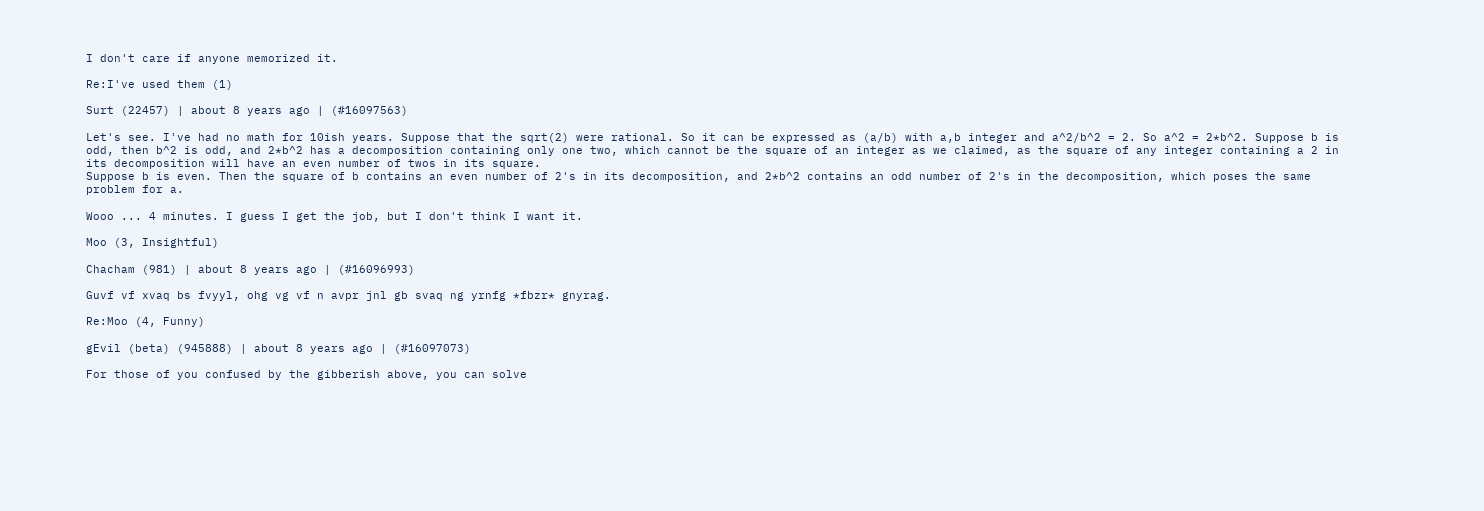I don't care if anyone memorized it.

Re:I've used them (1)

Surt (22457) | about 8 years ago | (#16097563)

Let's see. I've had no math for 10ish years. Suppose that the sqrt(2) were rational. So it can be expressed as (a/b) with a,b integer and a^2/b^2 = 2. So a^2 = 2*b^2. Suppose b is odd, then b^2 is odd, and 2*b^2 has a decomposition containing only one two, which cannot be the square of an integer as we claimed, as the square of any integer containing a 2 in its decomposition will have an even number of twos in its square.
Suppose b is even. Then the square of b contains an even number of 2's in its decomposition, and 2*b^2 contains an odd number of 2's in the decomposition, which poses the same problem for a.

Wooo ... 4 minutes. I guess I get the job, but I don't think I want it.

Moo (3, Insightful)

Chacham (981) | about 8 years ago | (#16096993)

Guvf vf xvaq bs fvyyl, ohg vg vf n avpr jnl gb svaq ng yrnfg *fbzr* gnyrag.

Re:Moo (4, Funny)

gEvil (beta) (945888) | about 8 years ago | (#16097073)

For those of you confused by the gibberish above, you can solve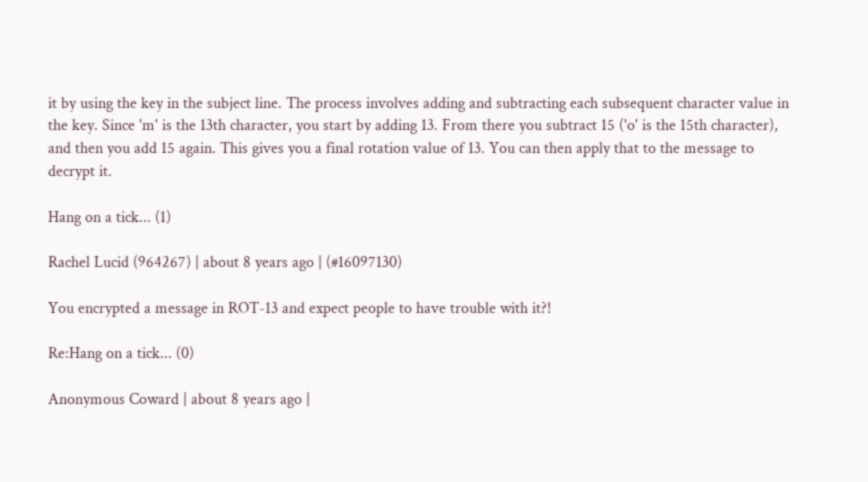it by using the key in the subject line. The process involves adding and subtracting each subsequent character value in the key. Since 'm' is the 13th character, you start by adding 13. From there you subtract 15 ('o' is the 15th character), and then you add 15 again. This gives you a final rotation value of 13. You can then apply that to the message to decrypt it.

Hang on a tick... (1)

Rachel Lucid (964267) | about 8 years ago | (#16097130)

You encrypted a message in ROT-13 and expect people to have trouble with it?!

Re:Hang on a tick... (0)

Anonymous Coward | about 8 years ago |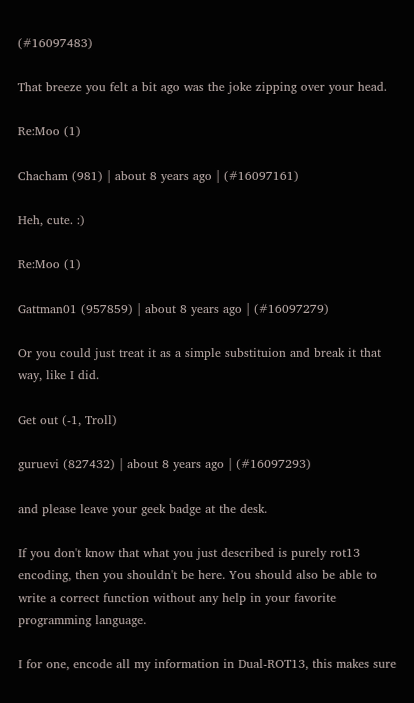(#16097483)

That breeze you felt a bit ago was the joke zipping over your head.

Re:Moo (1)

Chacham (981) | about 8 years ago | (#16097161)

Heh, cute. :)

Re:Moo (1)

Gattman01 (957859) | about 8 years ago | (#16097279)

Or you could just treat it as a simple substituion and break it that way, like I did.

Get out (-1, Troll)

guruevi (827432) | about 8 years ago | (#16097293)

and please leave your geek badge at the desk.

If you don't know that what you just described is purely rot13 encoding, then you shouldn't be here. You should also be able to write a correct function without any help in your favorite programming language.

I for one, encode all my information in Dual-ROT13, this makes sure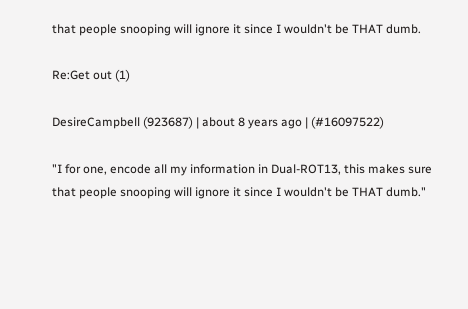that people snooping will ignore it since I wouldn't be THAT dumb.

Re:Get out (1)

DesireCampbell (923687) | about 8 years ago | (#16097522)

"I for one, encode all my information in Dual-ROT13, this makes sure that people snooping will ignore it since I wouldn't be THAT dumb."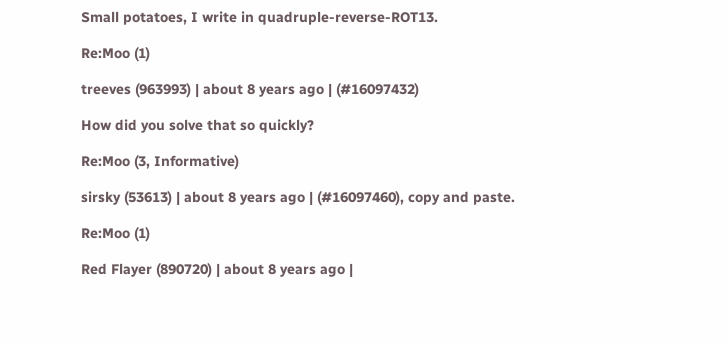Small potatoes, I write in quadruple-reverse-ROT13.

Re:Moo (1)

treeves (963993) | about 8 years ago | (#16097432)

How did you solve that so quickly?

Re:Moo (3, Informative)

sirsky (53613) | about 8 years ago | (#16097460), copy and paste.

Re:Moo (1)

Red Flayer (890720) | about 8 years ago |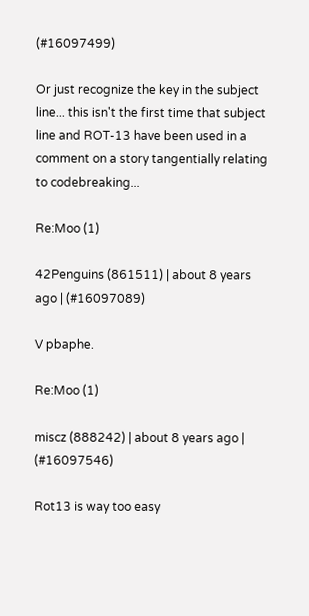(#16097499)

Or just recognize the key in the subject line... this isn't the first time that subject line and ROT-13 have been used in a comment on a story tangentially relating to codebreaking...

Re:Moo (1)

42Penguins (861511) | about 8 years ago | (#16097089)

V pbaphe.

Re:Moo (1)

miscz (888242) | about 8 years ago | (#16097546)

Rot13 is way too easy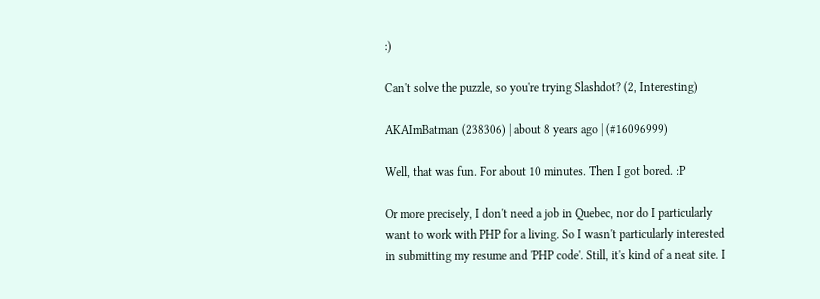:)

Can't solve the puzzle, so you're trying Slashdot? (2, Interesting)

AKAImBatman (238306) | about 8 years ago | (#16096999)

Well, that was fun. For about 10 minutes. Then I got bored. :P

Or more precisely, I don't need a job in Quebec, nor do I particularly want to work with PHP for a living. So I wasn't particularly interested in submitting my resume and 'PHP code'. Still, it's kind of a neat site. I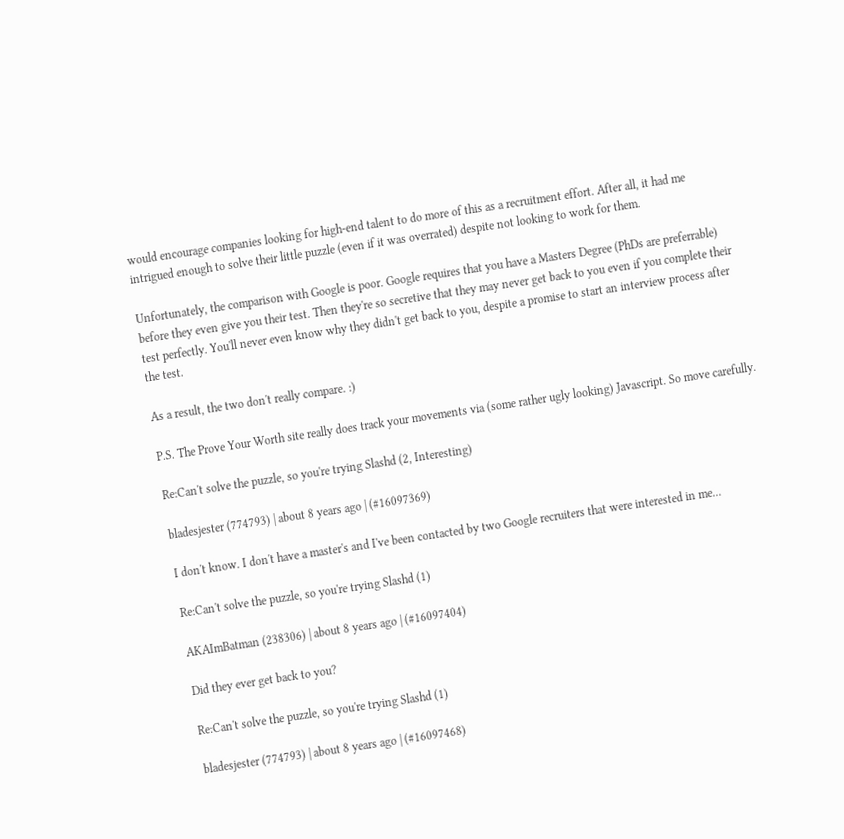would encourage companies looking for high-end talent to do more of this as a recruitment effort. After all, it had me intrigued enough to solve their little puzzle (even if it was overrated) despite not looking to work for them.

Unfortunately, the comparison with Google is poor. Google requires that you have a Masters Degree (PhDs are preferrable) before they even give you their test. Then they're so secretive that they may never get back to you even if you complete their test perfectly. You'll never even know why they didn't get back to you, despite a promise to start an interview process after the test.

As a result, the two don't really compare. :)

P.S. The Prove Your Worth site really does track your movements via (some rather ugly looking) Javascript. So move carefully.

Re:Can't solve the puzzle, so you're trying Slashd (2, Interesting)

bladesjester (774793) | about 8 years ago | (#16097369)

I don't know. I don't have a master's and I've been contacted by two Google recruiters that were interested in me...

Re:Can't solve the puzzle, so you're trying Slashd (1)

AKAImBatman (238306) | about 8 years ago | (#16097404)

Did they ever get back to you?

Re:Can't solve the puzzle, so you're trying Slashd (1)

bladesjester (774793) | about 8 years ago | (#16097468)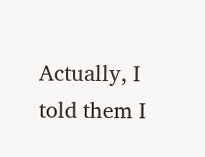Actually, I told them I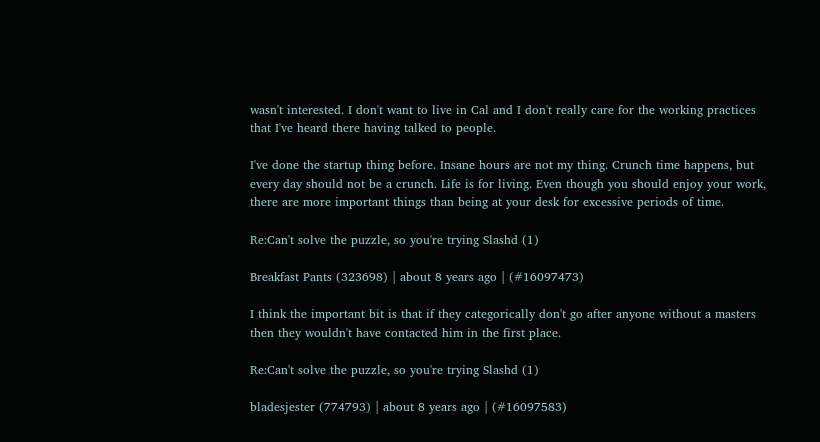wasn't interested. I don't want to live in Cal and I don't really care for the working practices that I've heard there having talked to people.

I've done the startup thing before. Insane hours are not my thing. Crunch time happens, but every day should not be a crunch. Life is for living. Even though you should enjoy your work, there are more important things than being at your desk for excessive periods of time.

Re:Can't solve the puzzle, so you're trying Slashd (1)

Breakfast Pants (323698) | about 8 years ago | (#16097473)

I think the important bit is that if they categorically don't go after anyone without a masters then they wouldn't have contacted him in the first place.

Re:Can't solve the puzzle, so you're trying Slashd (1)

bladesjester (774793) | about 8 years ago | (#16097583)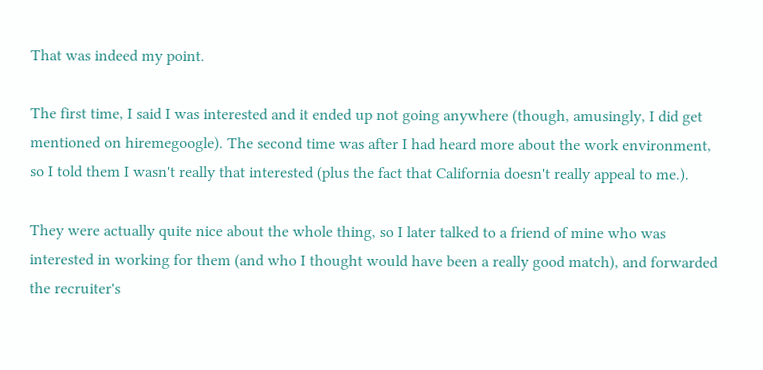That was indeed my point.

The first time, I said I was interested and it ended up not going anywhere (though, amusingly, I did get mentioned on hiremegoogle). The second time was after I had heard more about the work environment, so I told them I wasn't really that interested (plus the fact that California doesn't really appeal to me.).

They were actually quite nice about the whole thing, so I later talked to a friend of mine who was interested in working for them (and who I thought would have been a really good match), and forwarded the recruiter's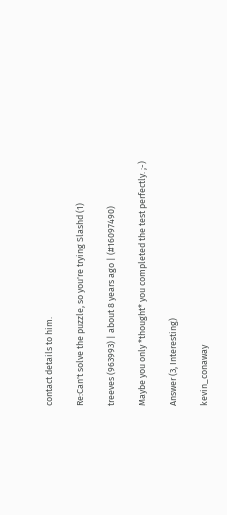contact details to him.

Re:Can't solve the puzzle, so you're trying Slashd (1)

treeves (963993) | about 8 years ago | (#16097490)

Maybe you only *thought* you completed the test perfectly. ;-)

Answer (3, Interesting)

kevin_conaway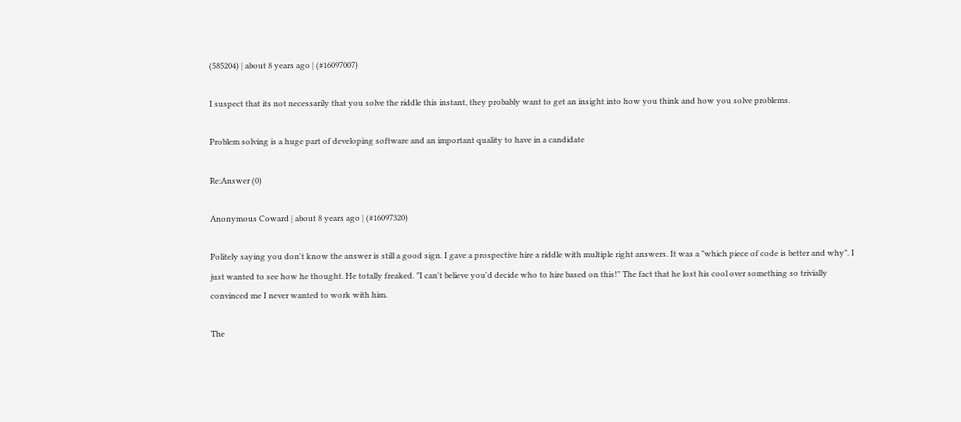(585204) | about 8 years ago | (#16097007)

I suspect that its not necessarily that you solve the riddle this instant, they probably want to get an insight into how you think and how you solve problems.

Problem solving is a huge part of developing software and an important quality to have in a candidate

Re:Answer (0)

Anonymous Coward | about 8 years ago | (#16097320)

Politely saying you don't know the answer is still a good sign. I gave a prospective hire a riddle with multiple right answers. It was a "which piece of code is better and why". I just wanted to see how he thought. He totally freaked. "I can't believe you'd decide who to hire based on this!" The fact that he lost his cool over something so trivially convinced me I never wanted to work with him.

The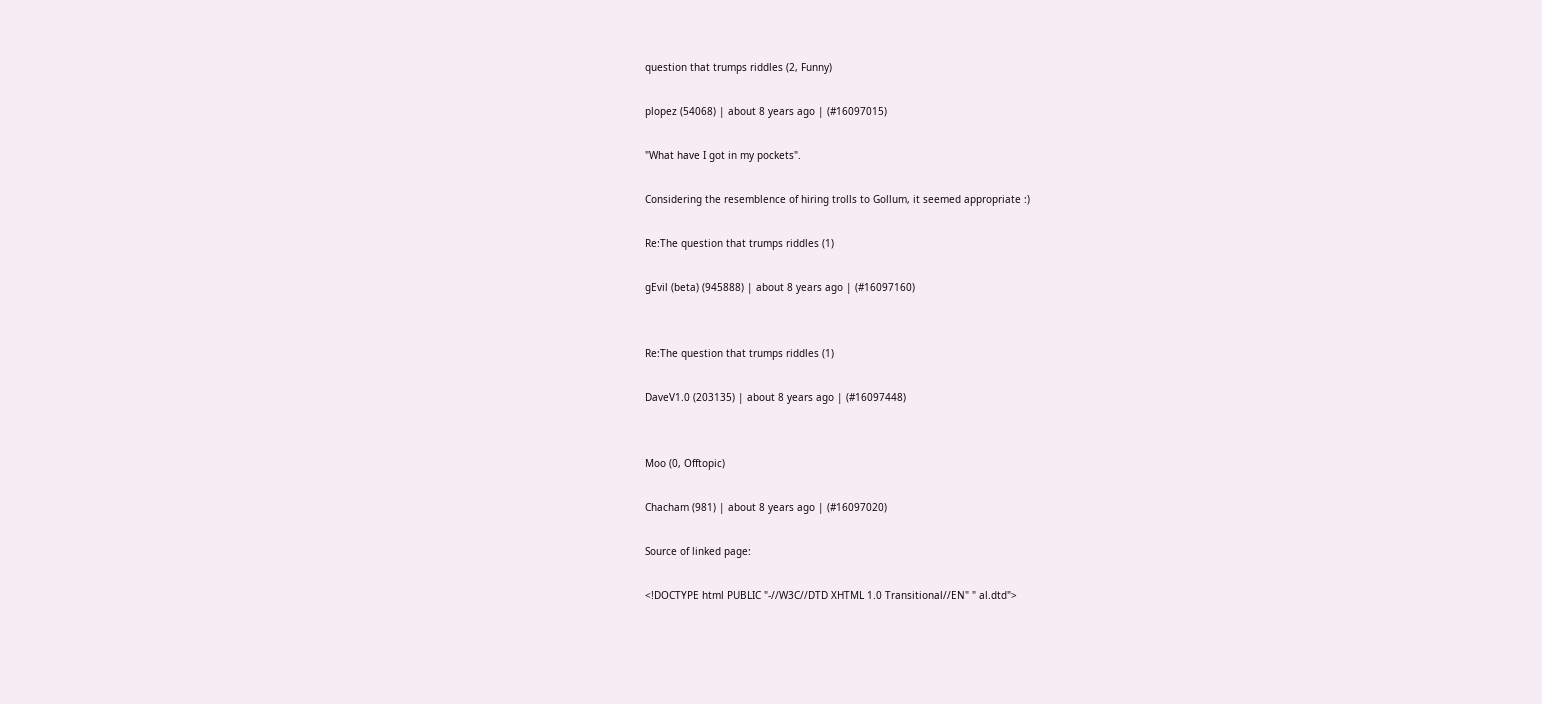question that trumps riddles (2, Funny)

plopez (54068) | about 8 years ago | (#16097015)

"What have I got in my pockets".

Considering the resemblence of hiring trolls to Gollum, it seemed appropriate :)

Re:The question that trumps riddles (1)

gEvil (beta) (945888) | about 8 years ago | (#16097160)


Re:The question that trumps riddles (1)

DaveV1.0 (203135) | about 8 years ago | (#16097448)


Moo (0, Offtopic)

Chacham (981) | about 8 years ago | (#16097020)

Source of linked page:

<!DOCTYPE html PUBLIC "-//W3C//DTD XHTML 1.0 Transitional//EN" " al.dtd">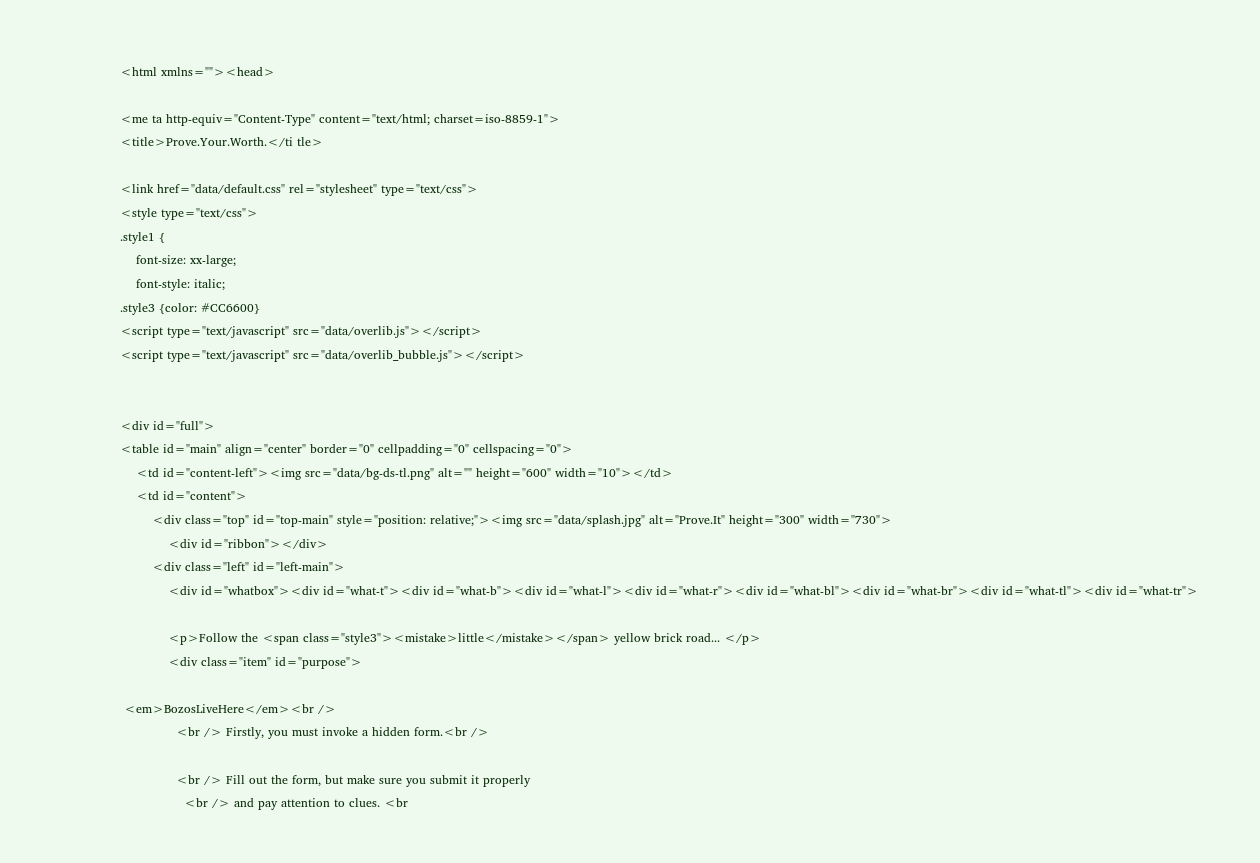<html xmlns=""><head>

<me ta http-equiv="Content-Type" content="text/html; charset=iso-8859-1">
<title>Prove.Your.Worth.</ti tle>

<link href="data/default.css" rel="stylesheet" type="text/css">
<style type="text/css">
.style1 {
    font-size: xx-large;
    font-style: italic;
.style3 {color: #CC6600}
<script type="text/javascript" src="data/overlib.js"></script>
<script type="text/javascript" src="data/overlib_bubble.js"></script>


<div id="full">
<table id="main" align="center" border="0" cellpadding="0" cellspacing="0">
    <td id="content-left"><img src="data/bg-ds-tl.png" alt="" height="600" width="10"></td>
    <td id="content">
        <div class="top" id="top-main" style="position: relative;"><img src="data/splash.jpg" alt="Prove.It" height="300" width="730">
            <div id="ribbon"></div>
        <div class="left" id="left-main">
            <div id="whatbox"><div id="what-t"><div id="what-b"><div id="what-l"><div id="what-r"><div id="what-bl"><div id="what-br"><div id="what-tl"><div id="what-tr">

            <p>Follow the <span class="style3"><mistake>little</mistake></span> yellow brick road... </p>
            <div class="item" id="purpose">

 <em>BozosLiveHere</em><br />
              <br /> Firstly, you must invoke a hidden form.<br />

              <br /> Fill out the form, but make sure you submit it properly
                <br /> and pay attention to clues. <br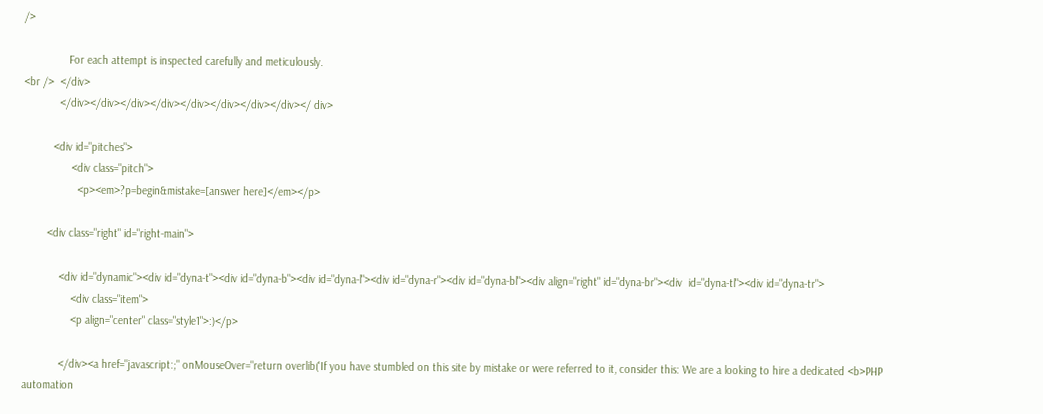/>

               For each attempt is inspected carefully and meticulously.
<br />  </div>
            </div></div></div></div></div></div></div></div></ div>

          <div id="pitches">
                <div class="pitch">
                  <p><em>?p=begin&mistake=[answer here]</em></p>

        <div class="right" id="right-main">

            <div id="dynamic"><div id="dyna-t"><div id="dyna-b"><div id="dyna-l"><div id="dyna-r"><div id="dyna-bl"><div align="right" id="dyna-br"><div  id="dyna-tl"><div id="dyna-tr">
                <div class="item">
                <p align="center" class="style1">:)</p>

            </div><a href="javascript:;" onMouseOver="return overlib('If you have stumbled on this site by mistake or were referred to it, consider this: We are a looking to hire a dedicated <b>PHP automation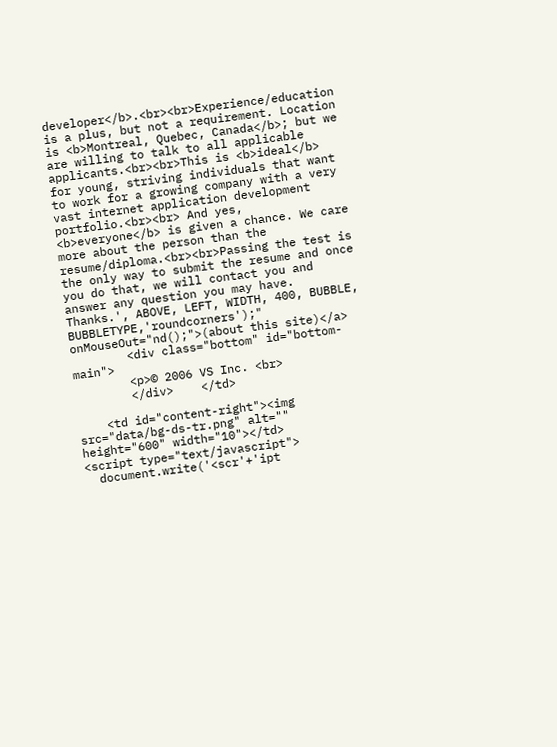developer</b>.<br><br>Experience/education  is a plus, but not a requirement. Location is <b>Montreal, Quebec, Canada</b>; but we are willing to talk to all applicable applicants.<br><br>This is <b>ideal</b> for young, striving individuals that want to work for a growing company with a very vast internet application development portfolio.<br><br> And yes, <b>everyone</b> is given a chance. We care more about the person than the resume/diploma.<br><br>Passing the test is the only way to submit the resume and once you do that, we will contact you and answer any question you may have. Thanks.', ABOVE, LEFT, WIDTH, 400, BUBBLE, BUBBLETYPE,'roundcorners');" onMouseOut="nd();">(about this site)</a>
        <div class="bottom" id="bottom-main">
        <p>© 2006 VS Inc. <br>
        </div>    </td>

    <td id="content-right"><img src="data/bg-ds-tr.png" alt="" height="600" width="10"></td>
<script type="text/javascript">
  document.write('<scr'+'ipt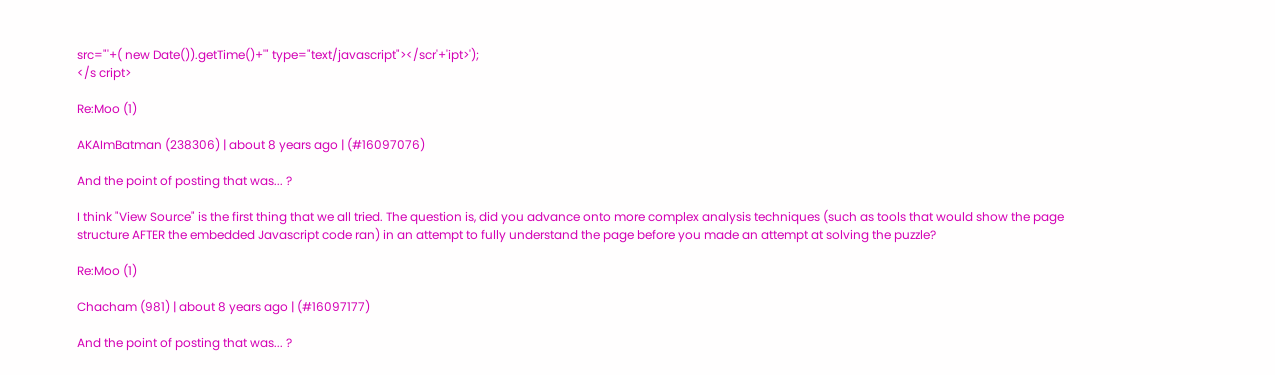src="'+( new Date()).getTime()+'" type="text/javascript"></scr'+'ipt>');
</s cript>

Re:Moo (1)

AKAImBatman (238306) | about 8 years ago | (#16097076)

And the point of posting that was... ?

I think "View Source" is the first thing that we all tried. The question is, did you advance onto more complex analysis techniques (such as tools that would show the page structure AFTER the embedded Javascript code ran) in an attempt to fully understand the page before you made an attempt at solving the puzzle?

Re:Moo (1)

Chacham (981) | about 8 years ago | (#16097177)

And the point of posting that was... ?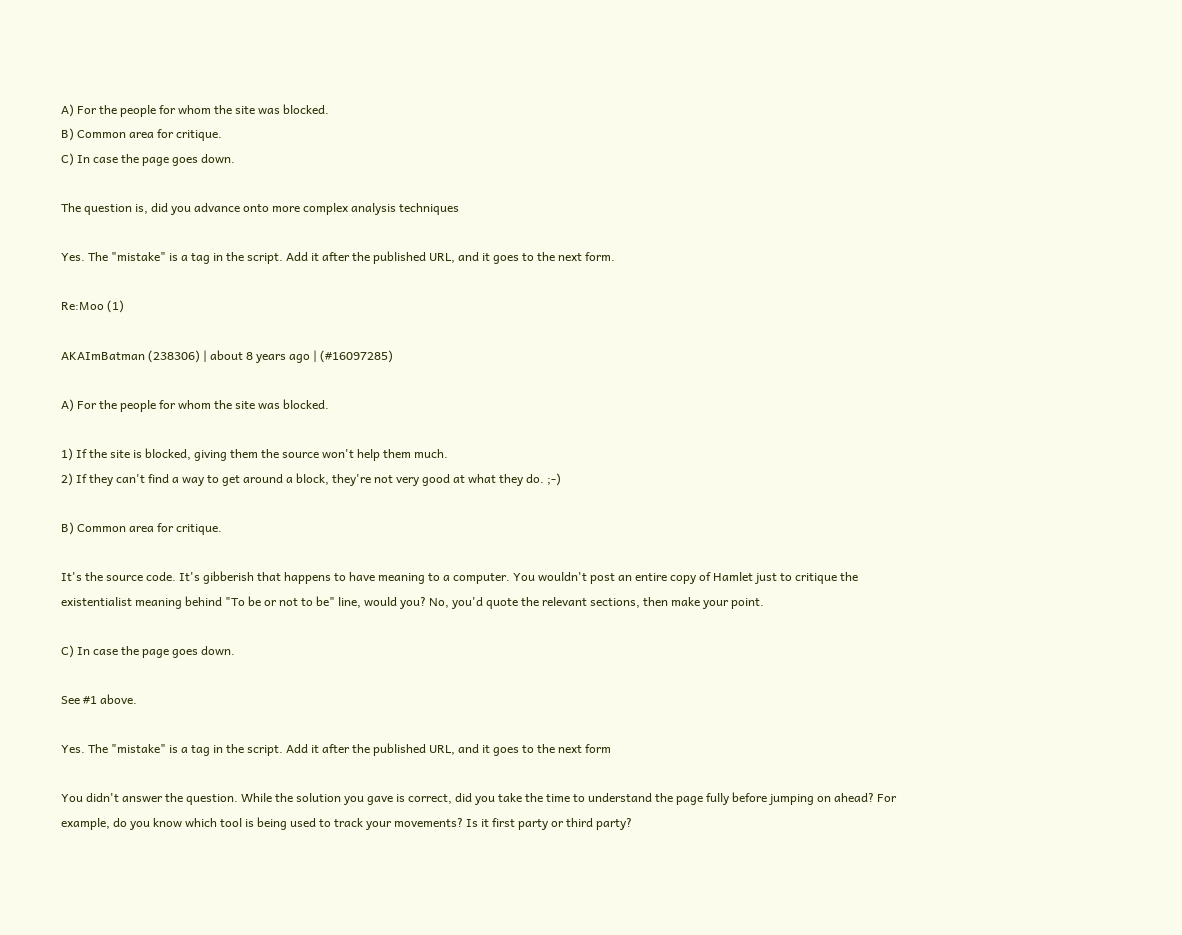A) For the people for whom the site was blocked.
B) Common area for critique.
C) In case the page goes down.

The question is, did you advance onto more complex analysis techniques

Yes. The "mistake" is a tag in the script. Add it after the published URL, and it goes to the next form.

Re:Moo (1)

AKAImBatman (238306) | about 8 years ago | (#16097285)

A) For the people for whom the site was blocked.

1) If the site is blocked, giving them the source won't help them much.
2) If they can't find a way to get around a block, they're not very good at what they do. ;-)

B) Common area for critique.

It's the source code. It's gibberish that happens to have meaning to a computer. You wouldn't post an entire copy of Hamlet just to critique the existentialist meaning behind "To be or not to be" line, would you? No, you'd quote the relevant sections, then make your point.

C) In case the page goes down.

See #1 above.

Yes. The "mistake" is a tag in the script. Add it after the published URL, and it goes to the next form

You didn't answer the question. While the solution you gave is correct, did you take the time to understand the page fully before jumping on ahead? For example, do you know which tool is being used to track your movements? Is it first party or third party?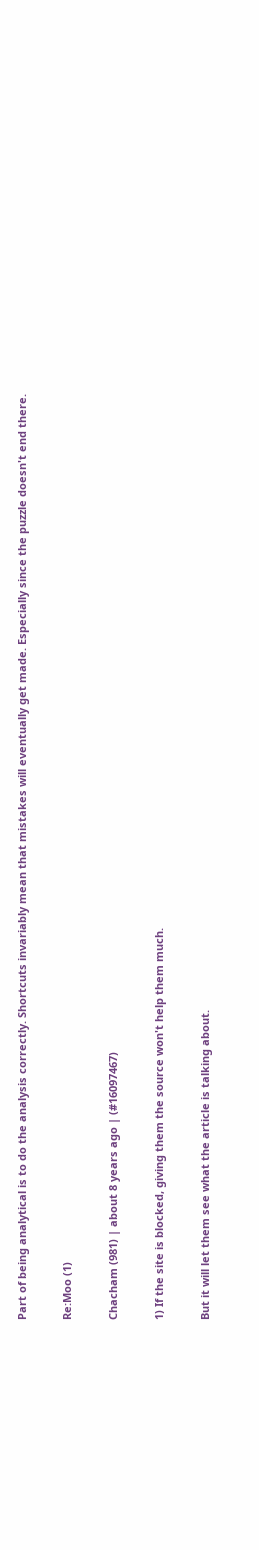Part of being analytical is to do the analysis correctly. Shortcuts invariably mean that mistakes will eventually get made. Especially since the puzzle doesn't end there.

Re:Moo (1)

Chacham (981) | about 8 years ago | (#16097467)

1) If the site is blocked, giving them the source won't help them much.

But it will let them see what the article is talking about.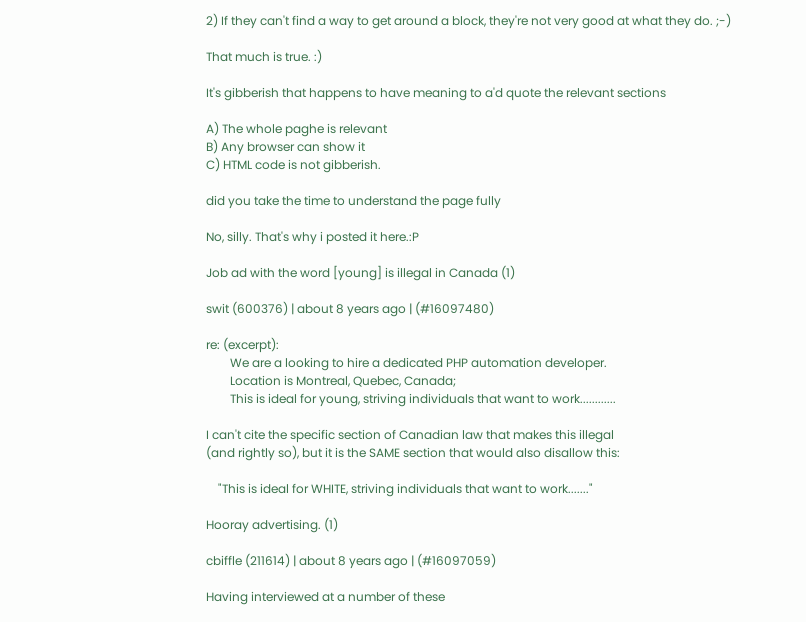2) If they can't find a way to get around a block, they're not very good at what they do. ;-)

That much is true. :)

It's gibberish that happens to have meaning to a'd quote the relevant sections

A) The whole paghe is relevant
B) Any browser can show it
C) HTML code is not gibberish.

did you take the time to understand the page fully

No, silly. That's why i posted it here.:P

Job ad with the word [young] is illegal in Canada (1)

swit (600376) | about 8 years ago | (#16097480)

re: (excerpt):
        We are a looking to hire a dedicated PHP automation developer.
        Location is Montreal, Quebec, Canada;
        This is ideal for young, striving individuals that want to work............

I can't cite the specific section of Canadian law that makes this illegal
(and rightly so), but it is the SAME section that would also disallow this:

    "This is ideal for WHITE, striving individuals that want to work......."

Hooray advertising. (1)

cbiffle (211614) | about 8 years ago | (#16097059)

Having interviewed at a number of these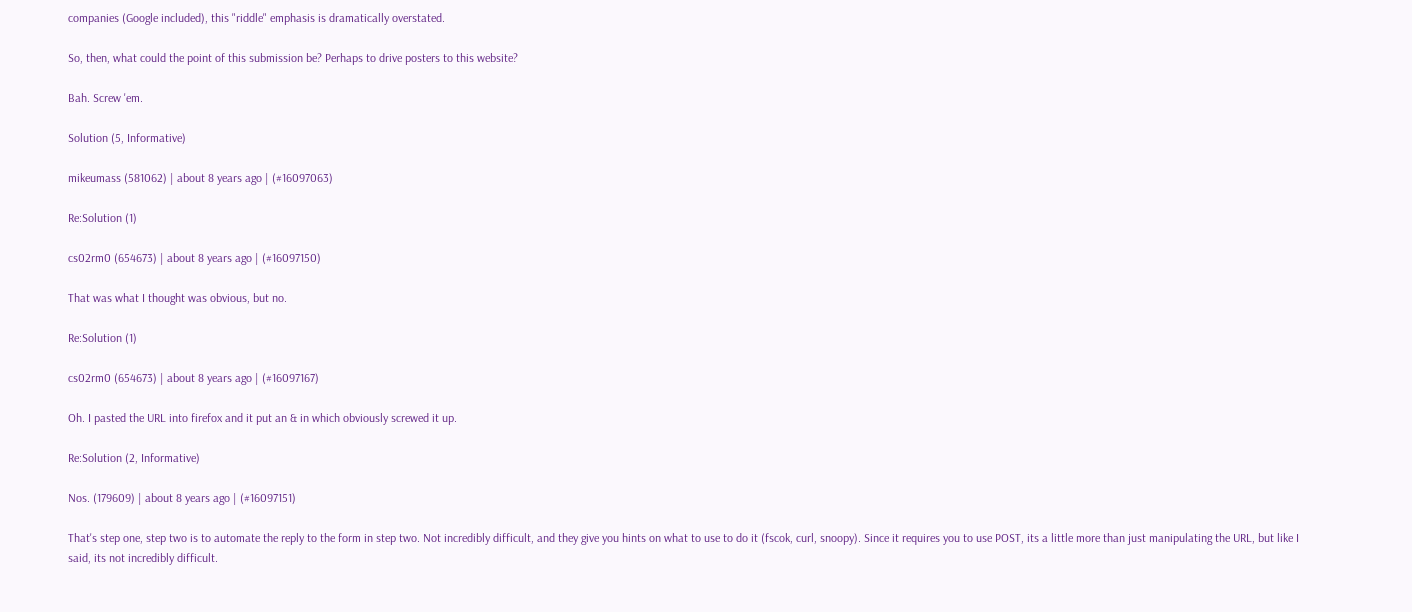companies (Google included), this "riddle" emphasis is dramatically overstated.

So, then, what could the point of this submission be? Perhaps to drive posters to this website?

Bah. Screw 'em.

Solution (5, Informative)

mikeumass (581062) | about 8 years ago | (#16097063)

Re:Solution (1)

cs02rm0 (654673) | about 8 years ago | (#16097150)

That was what I thought was obvious, but no.

Re:Solution (1)

cs02rm0 (654673) | about 8 years ago | (#16097167)

Oh. I pasted the URL into firefox and it put an & in which obviously screwed it up.

Re:Solution (2, Informative)

Nos. (179609) | about 8 years ago | (#16097151)

That's step one, step two is to automate the reply to the form in step two. Not incredibly difficult, and they give you hints on what to use to do it (fscok, curl, snoopy). Since it requires you to use POST, its a little more than just manipulating the URL, but like I said, its not incredibly difficult.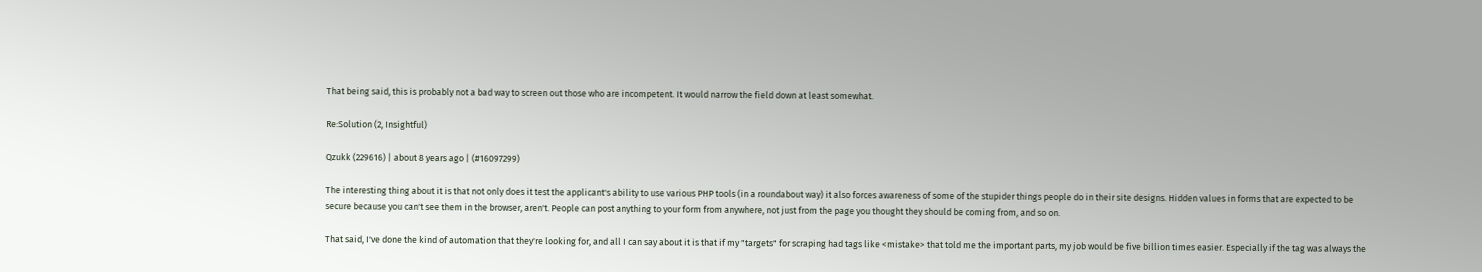That being said, this is probably not a bad way to screen out those who are incompetent. It would narrow the field down at least somewhat.

Re:Solution (2, Insightful)

Qzukk (229616) | about 8 years ago | (#16097299)

The interesting thing about it is that not only does it test the applicant's ability to use various PHP tools (in a roundabout way) it also forces awareness of some of the stupider things people do in their site designs. Hidden values in forms that are expected to be secure because you can't see them in the browser, aren't. People can post anything to your form from anywhere, not just from the page you thought they should be coming from, and so on.

That said, I've done the kind of automation that they're looking for, and all I can say about it is that if my "targets" for scraping had tags like <mistake> that told me the important parts, my job would be five billion times easier. Especially if the tag was always the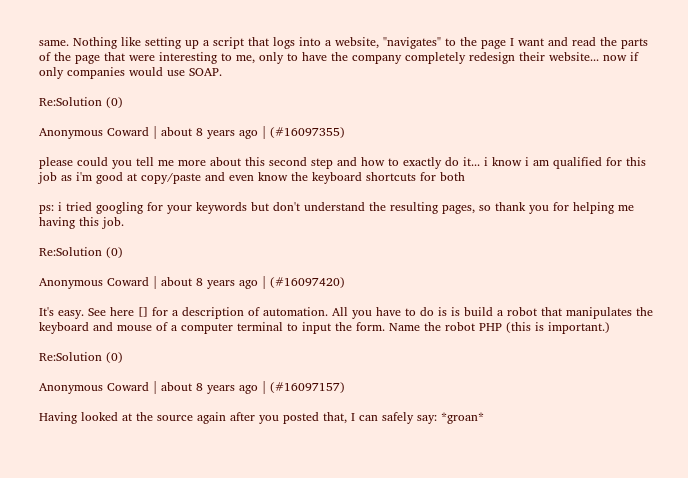same. Nothing like setting up a script that logs into a website, "navigates" to the page I want and read the parts of the page that were interesting to me, only to have the company completely redesign their website... now if only companies would use SOAP.

Re:Solution (0)

Anonymous Coward | about 8 years ago | (#16097355)

please could you tell me more about this second step and how to exactly do it... i know i am qualified for this job as i'm good at copy/paste and even know the keyboard shortcuts for both

ps: i tried googling for your keywords but don't understand the resulting pages, so thank you for helping me having this job.

Re:Solution (0)

Anonymous Coward | about 8 years ago | (#16097420)

It's easy. See here [] for a description of automation. All you have to do is is build a robot that manipulates the keyboard and mouse of a computer terminal to input the form. Name the robot PHP (this is important.)

Re:Solution (0)

Anonymous Coward | about 8 years ago | (#16097157)

Having looked at the source again after you posted that, I can safely say: *groan*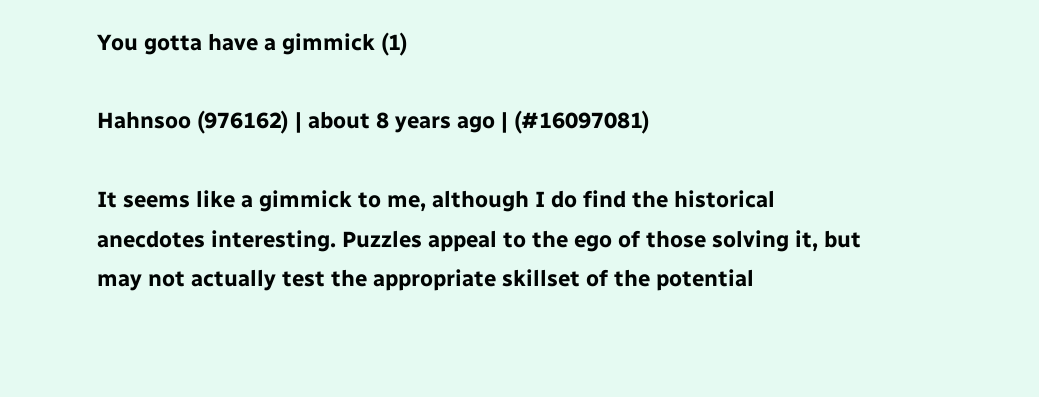You gotta have a gimmick (1)

Hahnsoo (976162) | about 8 years ago | (#16097081)

It seems like a gimmick to me, although I do find the historical anecdotes interesting. Puzzles appeal to the ego of those solving it, but may not actually test the appropriate skillset of the potential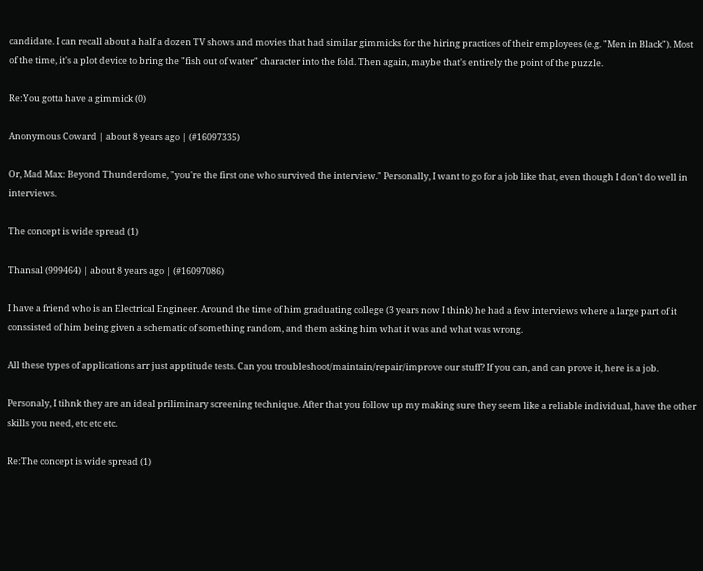candidate. I can recall about a half a dozen TV shows and movies that had similar gimmicks for the hiring practices of their employees (e.g. "Men in Black"). Most of the time, it's a plot device to bring the "fish out of water" character into the fold. Then again, maybe that's entirely the point of the puzzle.

Re:You gotta have a gimmick (0)

Anonymous Coward | about 8 years ago | (#16097335)

Or, Mad Max: Beyond Thunderdome, "you're the first one who survived the interview." Personally, I want to go for a job like that, even though I don't do well in interviews.

The concept is wide spread (1)

Thansal (999464) | about 8 years ago | (#16097086)

I have a friend who is an Electrical Engineer. Around the time of him graduating college (3 years now I think) he had a few interviews where a large part of it conssisted of him being given a schematic of something random, and them asking him what it was and what was wrong.

All these types of applications arr just apptitude tests. Can you troubleshoot/maintain/repair/improve our stuff? If you can, and can prove it, here is a job.

Personaly, I tihnk they are an ideal priliminary screening technique. After that you follow up my making sure they seem like a reliable individual, have the other skills you need, etc etc etc.

Re:The concept is wide spread (1)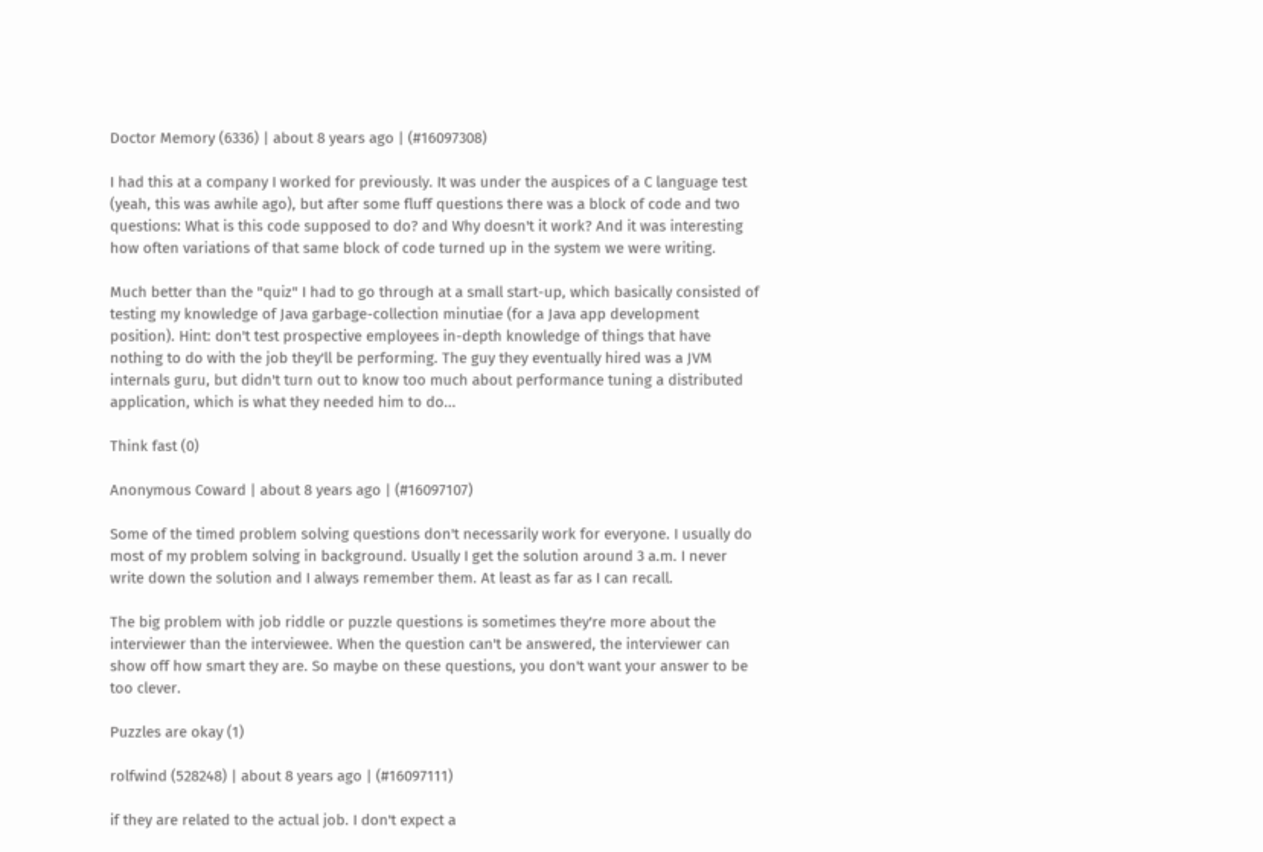Doctor Memory (6336) | about 8 years ago | (#16097308)

I had this at a company I worked for previously. It was under the auspices of a C language test (yeah, this was awhile ago), but after some fluff questions there was a block of code and two questions: What is this code supposed to do? and Why doesn't it work? And it was interesting how often variations of that same block of code turned up in the system we were writing.

Much better than the "quiz" I had to go through at a small start-up, which basically consisted of testing my knowledge of Java garbage-collection minutiae (for a Java app development position). Hint: don't test prospective employees in-depth knowledge of things that have nothing to do with the job they'll be performing. The guy they eventually hired was a JVM internals guru, but didn't turn out to know too much about performance tuning a distributed application, which is what they needed him to do...

Think fast (0)

Anonymous Coward | about 8 years ago | (#16097107)

Some of the timed problem solving questions don't necessarily work for everyone. I usually do most of my problem solving in background. Usually I get the solution around 3 a.m. I never write down the solution and I always remember them. At least as far as I can recall.

The big problem with job riddle or puzzle questions is sometimes they're more about the interviewer than the interviewee. When the question can't be answered, the interviewer can show off how smart they are. So maybe on these questions, you don't want your answer to be too clever.

Puzzles are okay (1)

rolfwind (528248) | about 8 years ago | (#16097111)

if they are related to the actual job. I don't expect a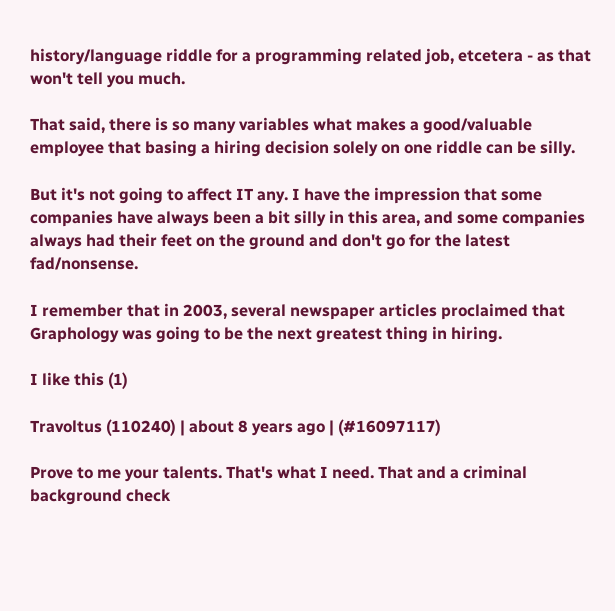history/language riddle for a programming related job, etcetera - as that won't tell you much.

That said, there is so many variables what makes a good/valuable employee that basing a hiring decision solely on one riddle can be silly.

But it's not going to affect IT any. I have the impression that some companies have always been a bit silly in this area, and some companies always had their feet on the ground and don't go for the latest fad/nonsense.

I remember that in 2003, several newspaper articles proclaimed that Graphology was going to be the next greatest thing in hiring.

I like this (1)

Travoltus (110240) | about 8 years ago | (#16097117)

Prove to me your talents. That's what I need. That and a criminal background check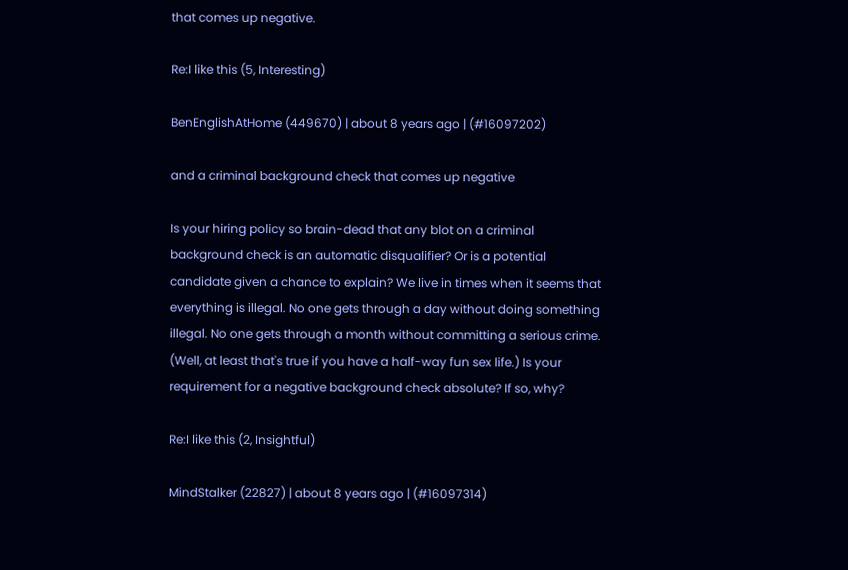that comes up negative.

Re:I like this (5, Interesting)

BenEnglishAtHome (449670) | about 8 years ago | (#16097202)

and a criminal background check that comes up negative

Is your hiring policy so brain-dead that any blot on a criminal background check is an automatic disqualifier? Or is a potential candidate given a chance to explain? We live in times when it seems that everything is illegal. No one gets through a day without doing something illegal. No one gets through a month without committing a serious crime. (Well, at least that's true if you have a half-way fun sex life.) Is your requirement for a negative background check absolute? If so, why?

Re:I like this (2, Insightful)

MindStalker (22827) | about 8 years ago | (#16097314)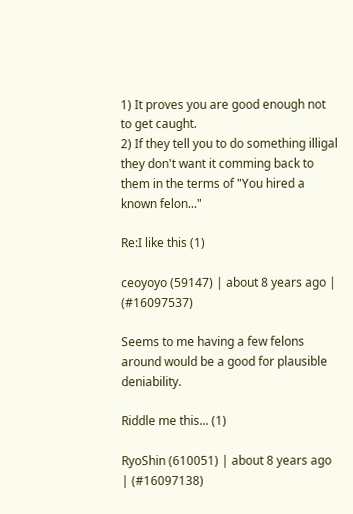1) It proves you are good enough not to get caught.
2) If they tell you to do something illigal they don't want it comming back to them in the terms of "You hired a known felon..."

Re:I like this (1)

ceoyoyo (59147) | about 8 years ago | (#16097537)

Seems to me having a few felons around would be a good for plausible deniability.

Riddle me this... (1)

RyoShin (610051) | about 8 years ago | (#16097138)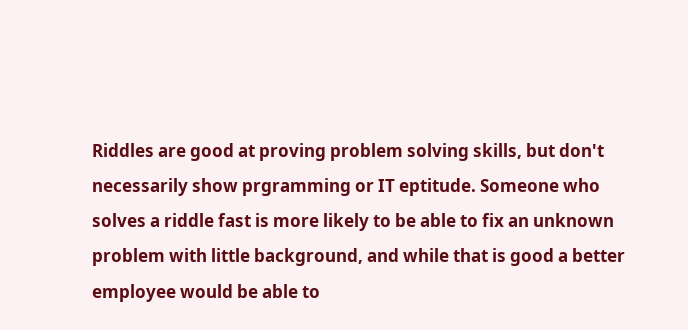Riddles are good at proving problem solving skills, but don't necessarily show prgramming or IT eptitude. Someone who solves a riddle fast is more likely to be able to fix an unknown problem with little background, and while that is good a better employee would be able to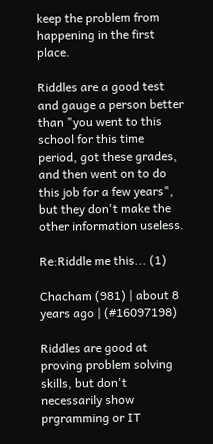keep the problem from happening in the first place.

Riddles are a good test and gauge a person better than "you went to this school for this time period, got these grades, and then went on to do this job for a few years", but they don't make the other information useless.

Re:Riddle me this... (1)

Chacham (981) | about 8 years ago | (#16097198)

Riddles are good at proving problem solving skills, but don't necessarily show prgramming or IT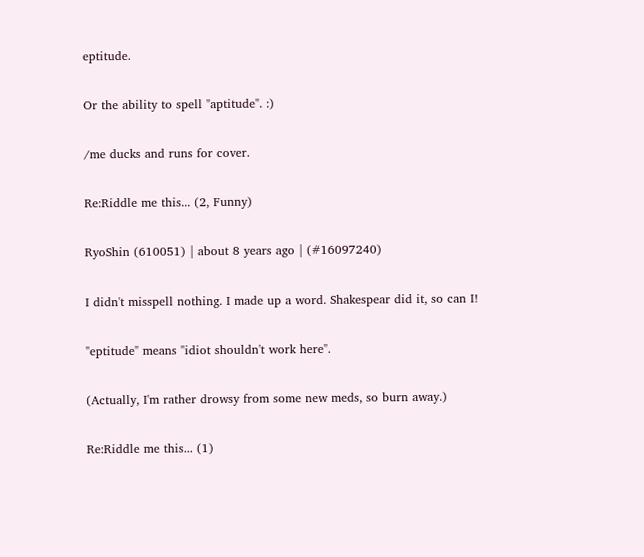eptitude.

Or the ability to spell "aptitude". :)

/me ducks and runs for cover.

Re:Riddle me this... (2, Funny)

RyoShin (610051) | about 8 years ago | (#16097240)

I didn't misspell nothing. I made up a word. Shakespear did it, so can I!

"eptitude" means "idiot shouldn't work here".

(Actually, I'm rather drowsy from some new meds, so burn away.)

Re:Riddle me this... (1)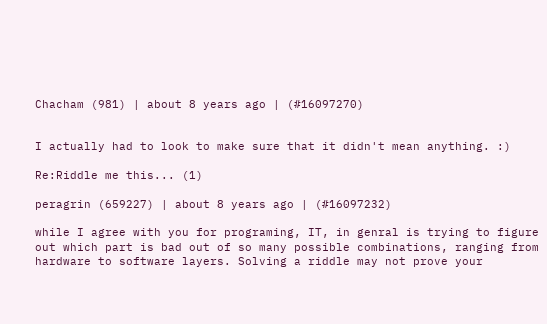Chacham (981) | about 8 years ago | (#16097270)


I actually had to look to make sure that it didn't mean anything. :)

Re:Riddle me this... (1)

peragrin (659227) | about 8 years ago | (#16097232)

while I agree with you for programing, IT, in genral is trying to figure out which part is bad out of so many possible combinations, ranging from hardware to software layers. Solving a riddle may not prove your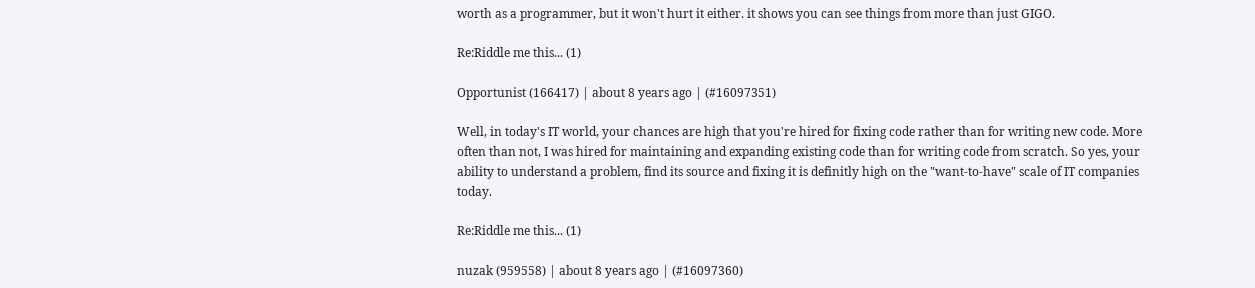worth as a programmer, but it won't hurt it either. it shows you can see things from more than just GIGO.

Re:Riddle me this... (1)

Opportunist (166417) | about 8 years ago | (#16097351)

Well, in today's IT world, your chances are high that you're hired for fixing code rather than for writing new code. More often than not, I was hired for maintaining and expanding existing code than for writing code from scratch. So yes, your ability to understand a problem, find its source and fixing it is definitly high on the "want-to-have" scale of IT companies today.

Re:Riddle me this... (1)

nuzak (959558) | about 8 years ago | (#16097360)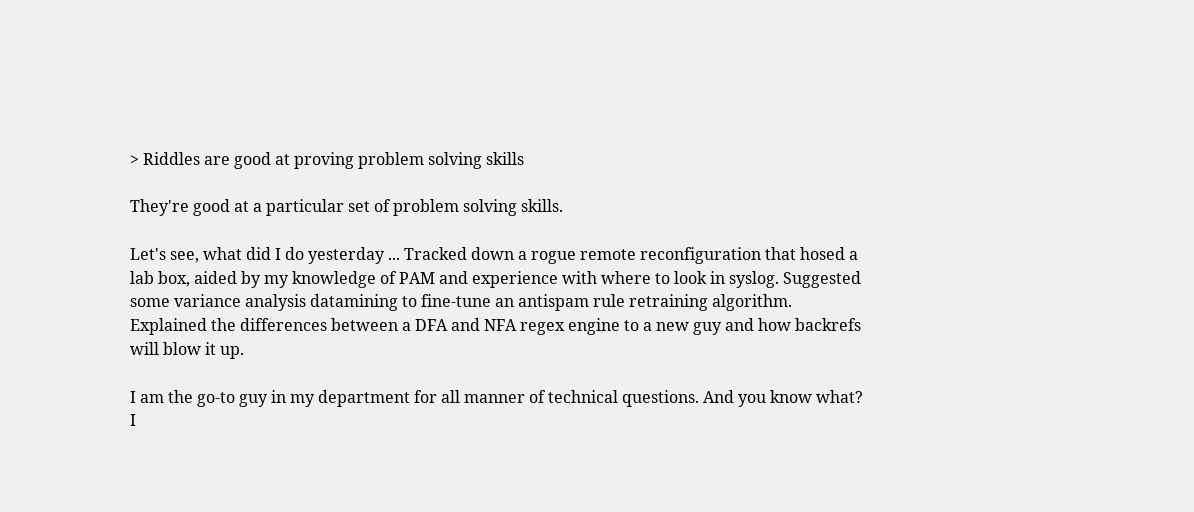> Riddles are good at proving problem solving skills

They're good at a particular set of problem solving skills.

Let's see, what did I do yesterday ... Tracked down a rogue remote reconfiguration that hosed a lab box, aided by my knowledge of PAM and experience with where to look in syslog. Suggested some variance analysis datamining to fine-tune an antispam rule retraining algorithm. Explained the differences between a DFA and NFA regex engine to a new guy and how backrefs will blow it up.

I am the go-to guy in my department for all manner of technical questions. And you know what? I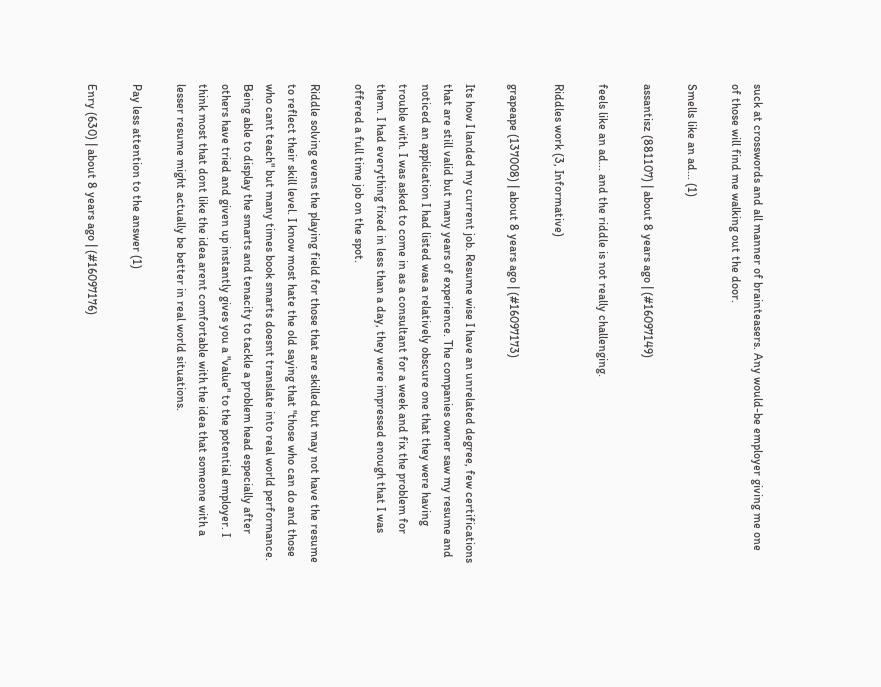suck at crosswords and all manner of brainteasers. Any would-be employer giving me one of those will find me walking out the door.

Smells like an ad... (1)

assantisz (881107) | about 8 years ago | (#16097149)

feels like an ad... and the riddle is not really challenging.

Riddles work (3, Informative)

grapeape (137008) | about 8 years ago | (#16097173)

Its how I landed my current job. Resume wise I have an unrelated degree, few certifications that are still valid but many years of experience. The companies owner saw my resume and noticed an application I had listed was a relatively obscure one that they were having trouble with. I was asked to come in as a consultant for a week and fix the problem for them. I had everything fixed in less than a day, they were impressed enough that I was offered a full time job on the spot.

Riddle solving evens the playing field for those that are skilled but may not have the resume to reflect their skill level. I know most hate the old saying that "those who can do and those who cant teach" but many times book smarts doesnt translate into real world performance. Being able to display the smarts and tenacity to tackle a problem head especially after others have tried and given up instantly gives you a "value" to the potential employer. I think most that dont like the idea arent comfortable with the idea that someone with a lesser resume might actually be better in real world situations.

Pay less attention to the answer (1)

Enry (630) | about 8 years ago | (#16097176)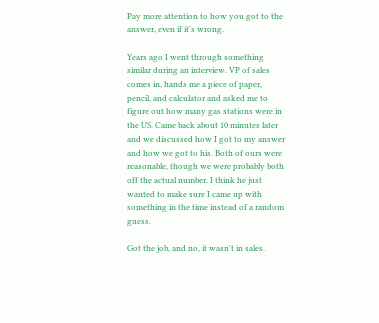Pay more attention to how you got to the answer, even if it's wrong.

Years ago I went through something similar during an interview. VP of sales comes in, hands me a piece of paper, pencil, and calculator and asked me to figure out how many gas stations were in the US. Came back about 10 minutes later and we discussed how I got to my answer and how we got to his. Both of ours were reasonable, though we were probably both off the actual number. I think he just wanted to make sure I came up with something in the time instead of a random guess.

Got the job, and no, it wasn't in sales.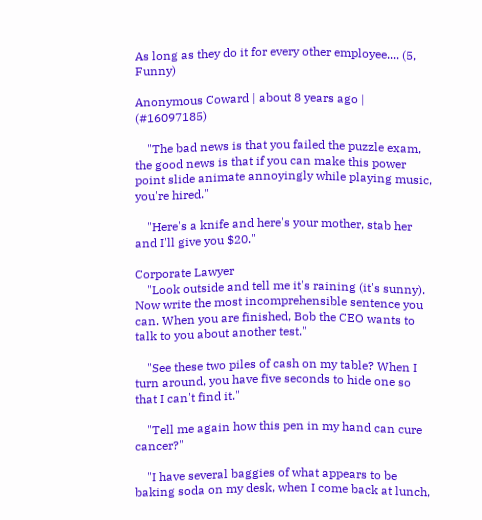As long as they do it for every other employee.... (5, Funny)

Anonymous Coward | about 8 years ago | (#16097185)

    "The bad news is that you failed the puzzle exam, the good news is that if you can make this power point slide animate annoyingly while playing music, you're hired."

    "Here's a knife and here's your mother, stab her and I'll give you $20."

Corporate Lawyer
    "Look outside and tell me it's raining (it's sunny). Now write the most incomprehensible sentence you can. When you are finished, Bob the CEO wants to talk to you about another test."

    "See these two piles of cash on my table? When I turn around, you have five seconds to hide one so that I can't find it."

    "Tell me again how this pen in my hand can cure cancer?"

    "I have several baggies of what appears to be baking soda on my desk, when I come back at lunch,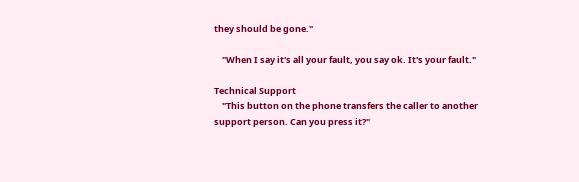they should be gone."

    "When I say it's all your fault, you say ok. It's your fault."

Technical Support
    "This button on the phone transfers the caller to another support person. Can you press it?"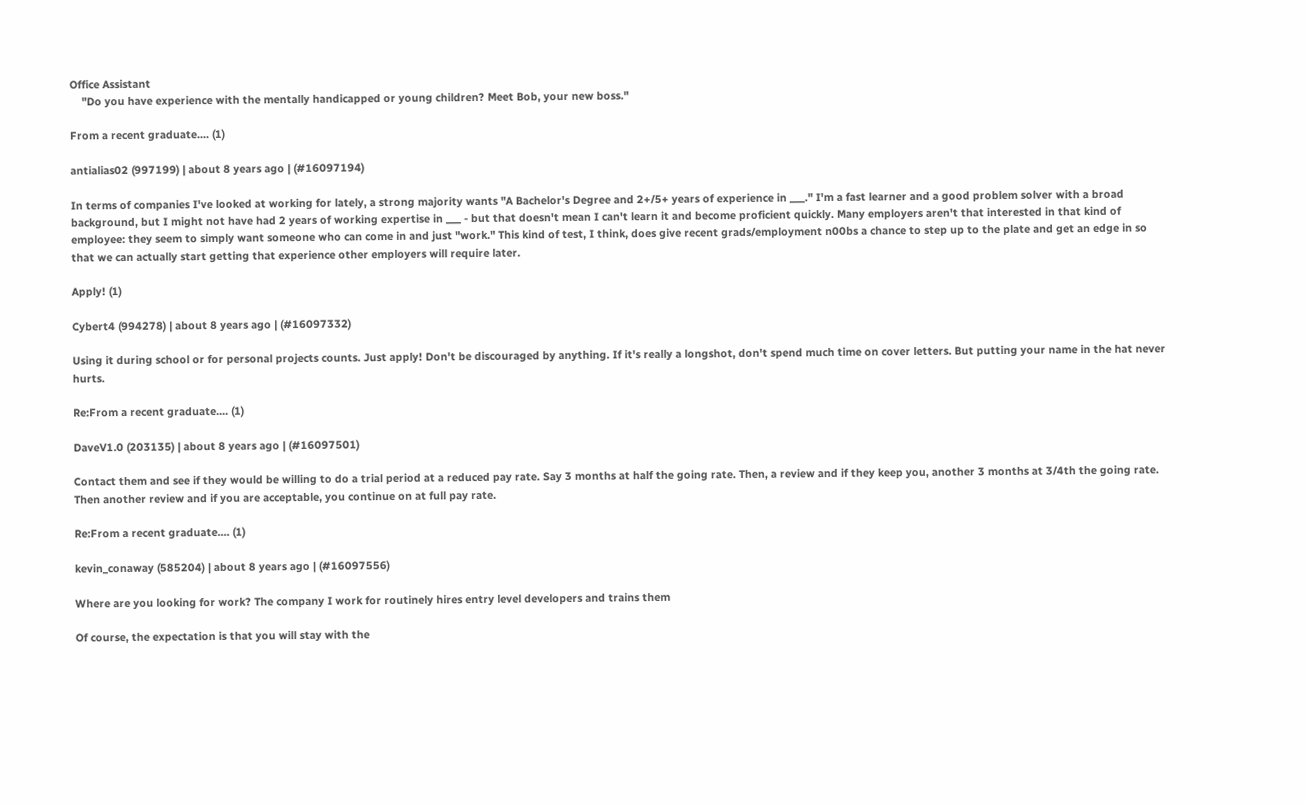Office Assistant
    "Do you have experience with the mentally handicapped or young children? Meet Bob, your new boss."

From a recent graduate.... (1)

antialias02 (997199) | about 8 years ago | (#16097194)

In terms of companies I've looked at working for lately, a strong majority wants "A Bachelor's Degree and 2+/5+ years of experience in ___." I'm a fast learner and a good problem solver with a broad background, but I might not have had 2 years of working expertise in ___ - but that doesn't mean I can't learn it and become proficient quickly. Many employers aren't that interested in that kind of employee: they seem to simply want someone who can come in and just "work." This kind of test, I think, does give recent grads/employment n00bs a chance to step up to the plate and get an edge in so that we can actually start getting that experience other employers will require later.

Apply! (1)

Cybert4 (994278) | about 8 years ago | (#16097332)

Using it during school or for personal projects counts. Just apply! Don't be discouraged by anything. If it's really a longshot, don't spend much time on cover letters. But putting your name in the hat never hurts.

Re:From a recent graduate.... (1)

DaveV1.0 (203135) | about 8 years ago | (#16097501)

Contact them and see if they would be willing to do a trial period at a reduced pay rate. Say 3 months at half the going rate. Then, a review and if they keep you, another 3 months at 3/4th the going rate. Then another review and if you are acceptable, you continue on at full pay rate.

Re:From a recent graduate.... (1)

kevin_conaway (585204) | about 8 years ago | (#16097556)

Where are you looking for work? The company I work for routinely hires entry level developers and trains them

Of course, the expectation is that you will stay with the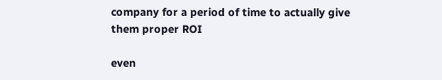company for a period of time to actually give them proper ROI

even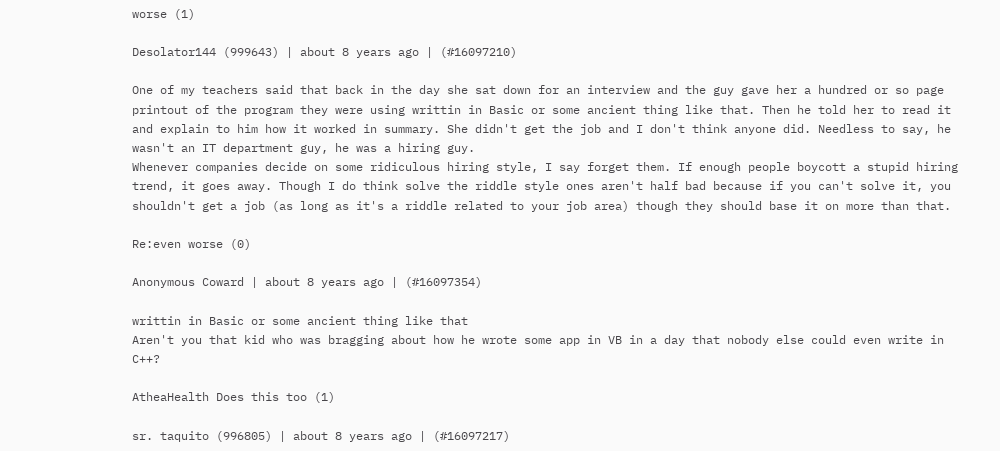worse (1)

Desolator144 (999643) | about 8 years ago | (#16097210)

One of my teachers said that back in the day she sat down for an interview and the guy gave her a hundred or so page printout of the program they were using writtin in Basic or some ancient thing like that. Then he told her to read it and explain to him how it worked in summary. She didn't get the job and I don't think anyone did. Needless to say, he wasn't an IT department guy, he was a hiring guy.
Whenever companies decide on some ridiculous hiring style, I say forget them. If enough people boycott a stupid hiring trend, it goes away. Though I do think solve the riddle style ones aren't half bad because if you can't solve it, you shouldn't get a job (as long as it's a riddle related to your job area) though they should base it on more than that.

Re:even worse (0)

Anonymous Coward | about 8 years ago | (#16097354)

writtin in Basic or some ancient thing like that
Aren't you that kid who was bragging about how he wrote some app in VB in a day that nobody else could even write in C++?

AtheaHealth Does this too (1)

sr. taquito (996805) | about 8 years ago | (#16097217)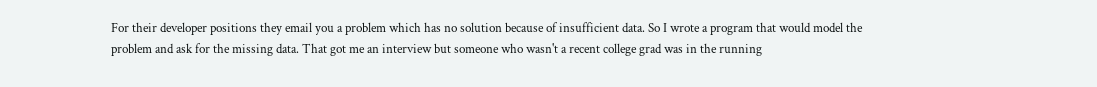For their developer positions they email you a problem which has no solution because of insufficient data. So I wrote a program that would model the problem and ask for the missing data. That got me an interview but someone who wasn't a recent college grad was in the running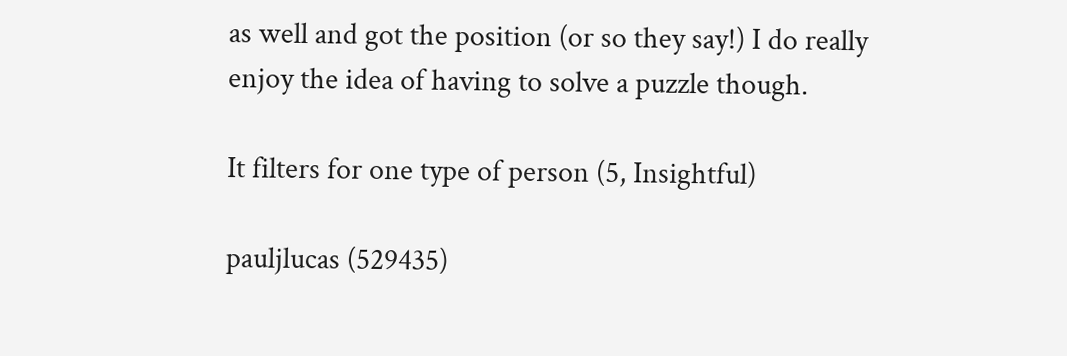as well and got the position (or so they say!) I do really enjoy the idea of having to solve a puzzle though.

It filters for one type of person (5, Insightful)

pauljlucas (529435)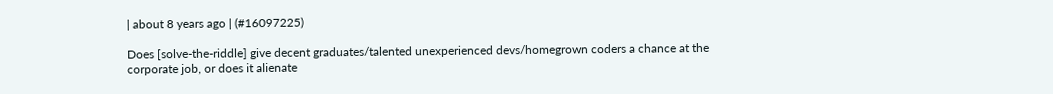| about 8 years ago | (#16097225)

Does [solve-the-riddle] give decent graduates/talented unexperienced devs/homegrown coders a chance at the corporate job, or does it alienate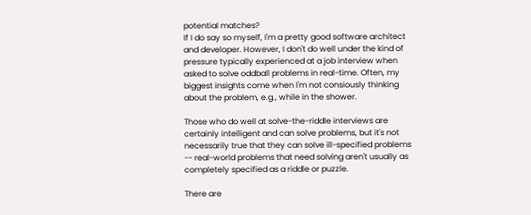potential matches?
If I do say so myself, I'm a pretty good software architect and developer. However, I don't do well under the kind of pressure typically experienced at a job interview when asked to solve oddball problems in real-time. Often, my biggest insights come when I'm not consiously thinking about the problem, e.g., while in the shower.

Those who do well at solve-the-riddle interviews are certainly intelligent and can solve problems, but it's not necessarily true that they can solve ill-specified problems -- real-world problems that need solving aren't usually as completely specified as a riddle or puzzle.

There are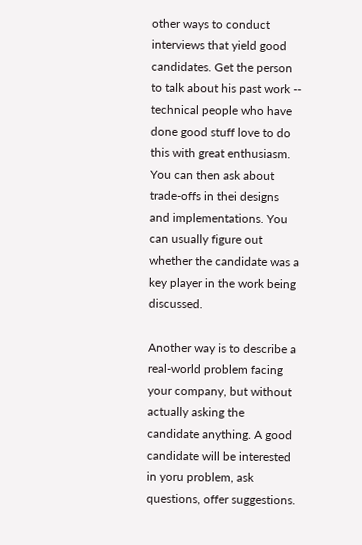other ways to conduct interviews that yield good candidates. Get the person to talk about his past work -- technical people who have done good stuff love to do this with great enthusiasm. You can then ask about trade-offs in thei designs and implementations. You can usually figure out whether the candidate was a key player in the work being discussed.

Another way is to describe a real-world problem facing your company, but without actually asking the candidate anything. A good candidate will be interested in yoru problem, ask questions, offer suggestions.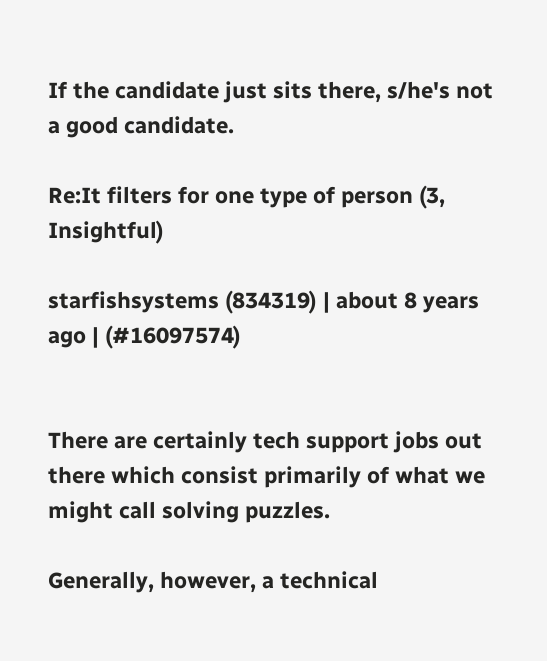If the candidate just sits there, s/he's not a good candidate.

Re:It filters for one type of person (3, Insightful)

starfishsystems (834319) | about 8 years ago | (#16097574)


There are certainly tech support jobs out there which consist primarily of what we might call solving puzzles.

Generally, however, a technical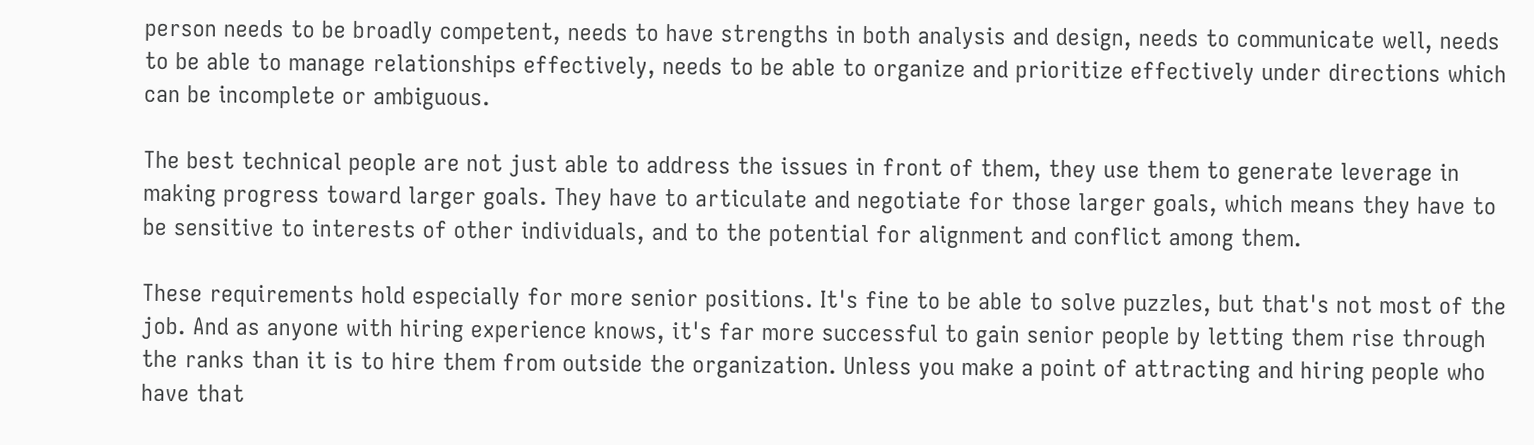person needs to be broadly competent, needs to have strengths in both analysis and design, needs to communicate well, needs to be able to manage relationships effectively, needs to be able to organize and prioritize effectively under directions which can be incomplete or ambiguous.

The best technical people are not just able to address the issues in front of them, they use them to generate leverage in making progress toward larger goals. They have to articulate and negotiate for those larger goals, which means they have to be sensitive to interests of other individuals, and to the potential for alignment and conflict among them.

These requirements hold especially for more senior positions. It's fine to be able to solve puzzles, but that's not most of the job. And as anyone with hiring experience knows, it's far more successful to gain senior people by letting them rise through the ranks than it is to hire them from outside the organization. Unless you make a point of attracting and hiring people who have that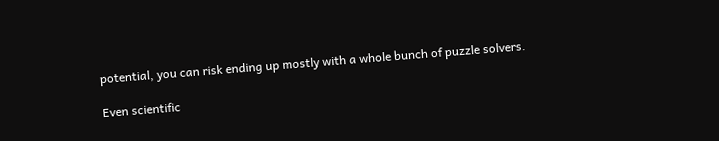potential, you can risk ending up mostly with a whole bunch of puzzle solvers.

Even scientific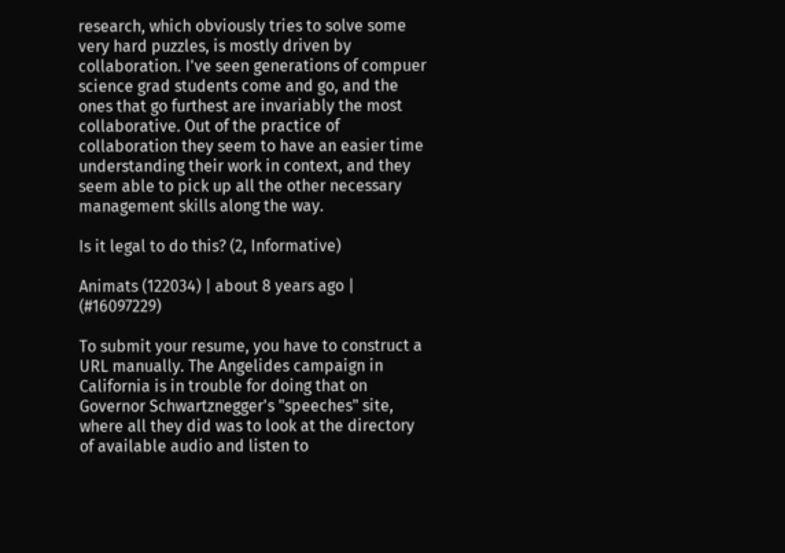research, which obviously tries to solve some very hard puzzles, is mostly driven by collaboration. I've seen generations of compuer science grad students come and go, and the ones that go furthest are invariably the most collaborative. Out of the practice of collaboration they seem to have an easier time understanding their work in context, and they seem able to pick up all the other necessary management skills along the way.

Is it legal to do this? (2, Informative)

Animats (122034) | about 8 years ago | (#16097229)

To submit your resume, you have to construct a URL manually. The Angelides campaign in California is in trouble for doing that on Governor Schwartznegger's "speeches" site, where all they did was to look at the directory of available audio and listen to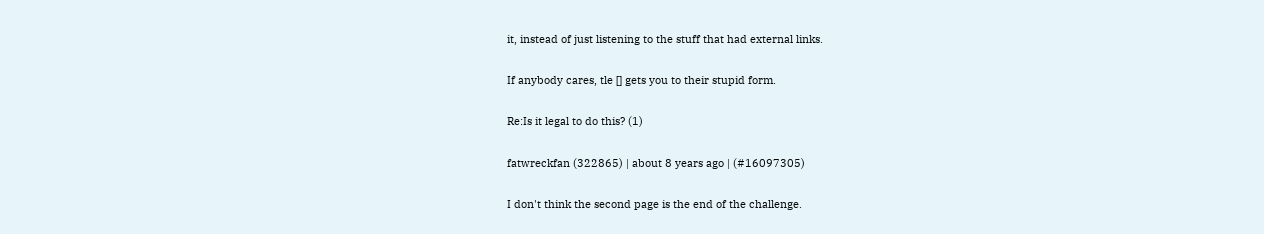it, instead of just listening to the stuff that had external links.

If anybody cares, tle [] gets you to their stupid form.

Re:Is it legal to do this? (1)

fatwreckfan (322865) | about 8 years ago | (#16097305)

I don't think the second page is the end of the challenge.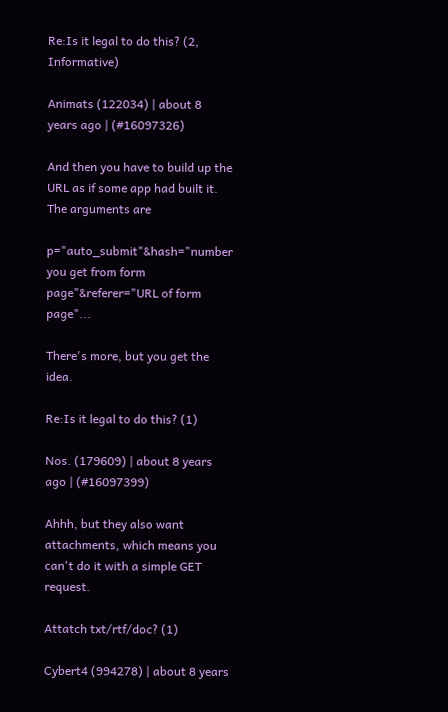Re:Is it legal to do this? (2, Informative)

Animats (122034) | about 8 years ago | (#16097326)

And then you have to build up the URL as if some app had built it. The arguments are

p="auto_submit"&hash="number you get from form page"&referer="URL of form page"...

There's more, but you get the idea.

Re:Is it legal to do this? (1)

Nos. (179609) | about 8 years ago | (#16097399)

Ahhh, but they also want attachments, which means you can't do it with a simple GET request.

Attatch txt/rtf/doc? (1)

Cybert4 (994278) | about 8 years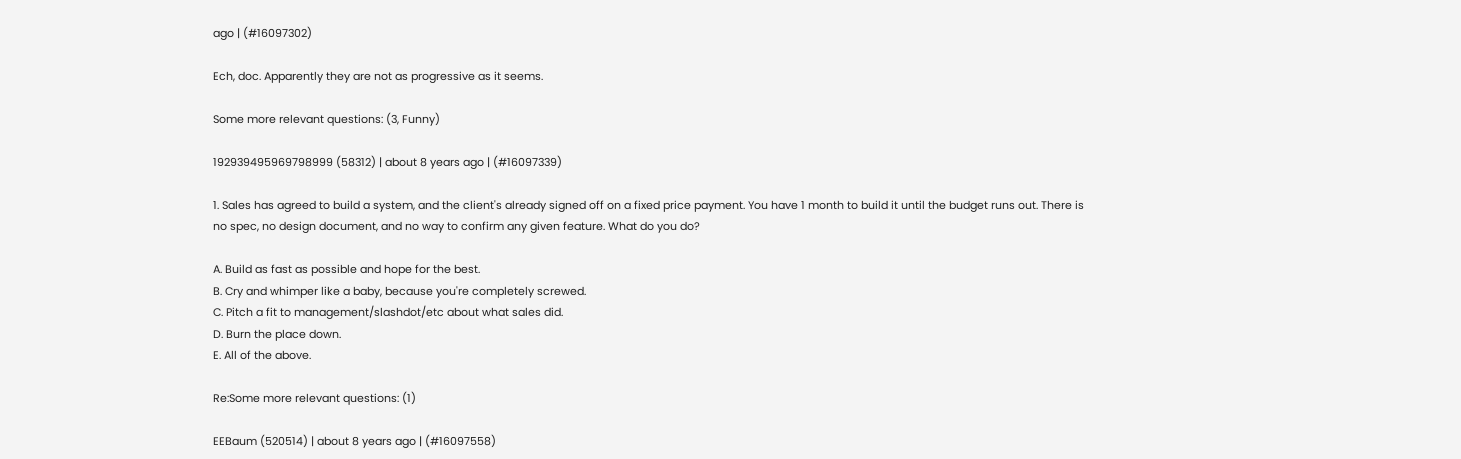ago | (#16097302)

Ech, doc. Apparently they are not as progressive as it seems.

Some more relevant questions: (3, Funny)

192939495969798999 (58312) | about 8 years ago | (#16097339)

1. Sales has agreed to build a system, and the client's already signed off on a fixed price payment. You have 1 month to build it until the budget runs out. There is no spec, no design document, and no way to confirm any given feature. What do you do?

A. Build as fast as possible and hope for the best.
B. Cry and whimper like a baby, because you're completely screwed.
C. Pitch a fit to management/slashdot/etc about what sales did.
D. Burn the place down.
E. All of the above.

Re:Some more relevant questions: (1)

EEBaum (520514) | about 8 years ago | (#16097558)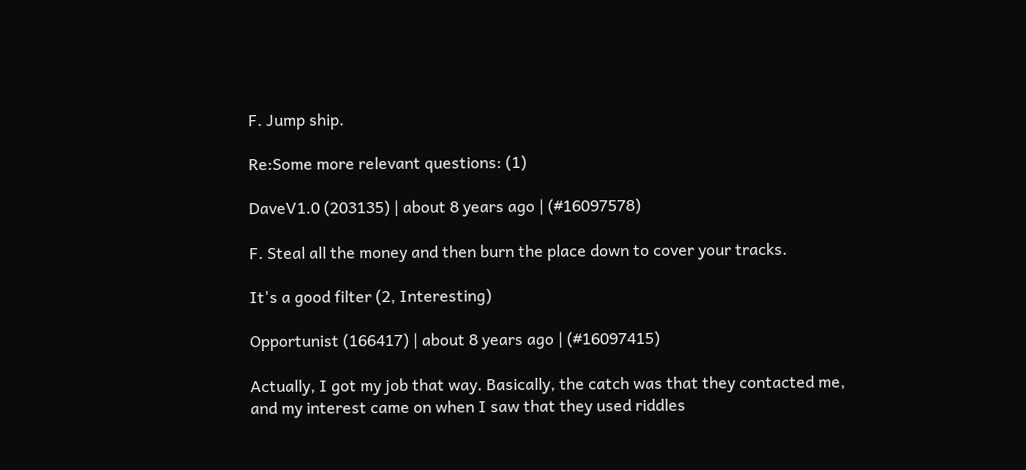F. Jump ship.

Re:Some more relevant questions: (1)

DaveV1.0 (203135) | about 8 years ago | (#16097578)

F. Steal all the money and then burn the place down to cover your tracks.

It's a good filter (2, Interesting)

Opportunist (166417) | about 8 years ago | (#16097415)

Actually, I got my job that way. Basically, the catch was that they contacted me, and my interest came on when I saw that they used riddles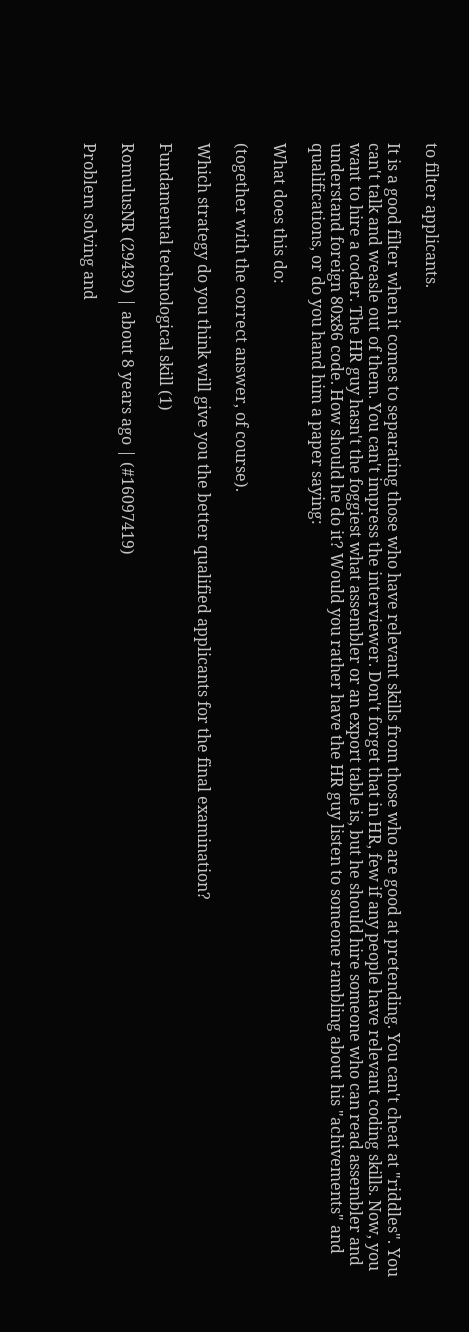to filter applicants.

It is a good filter when it comes to separating those who have relevant skills from those who are good at pretending. You can't cheat at "riddles". You can't talk and weasle out of them. You can't impress the interviewer. Don't forget that in HR, few if any people have relevant coding skills. Now, you want to hire a coder. The HR guy hasn't the foggiest what assembler or an export table is, but he should hire someone who can read assembler and understand foreign 80x86 code. How should he do it? Would you rather have the HR guy listen to someone rambling about his "achivements" and qualifications, or do you hand him a paper saying:

What does this do:

(together with the correct answer, of course).

Which strategy do you think will give you the better qualified applicants for the final examination?

Fundamental technological skill (1)

RomulusNR (29439) | about 8 years ago | (#16097419)

Problem solving and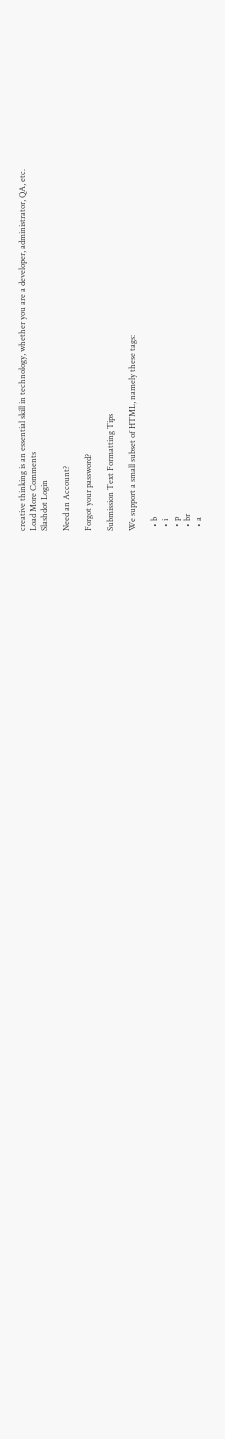creative thinking is an essential skill in technology, whether you are a developer, administrator, QA, etc.
Load More Comments
Slashdot Login

Need an Account?

Forgot your password?

Submission Text Formatting Tips

We support a small subset of HTML, namely these tags:

  • b
  • i
  • p
  • br
  • a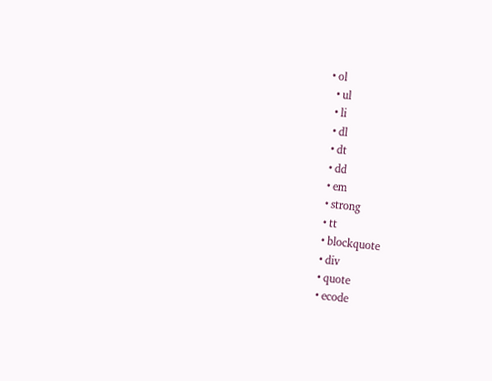• ol
  • ul
  • li
  • dl
  • dt
  • dd
  • em
  • strong
  • tt
  • blockquote
  • div
  • quote
  • ecode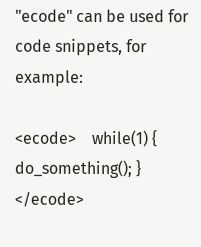"ecode" can be used for code snippets, for example:

<ecode>    while(1) { do_something(); } </ecode>